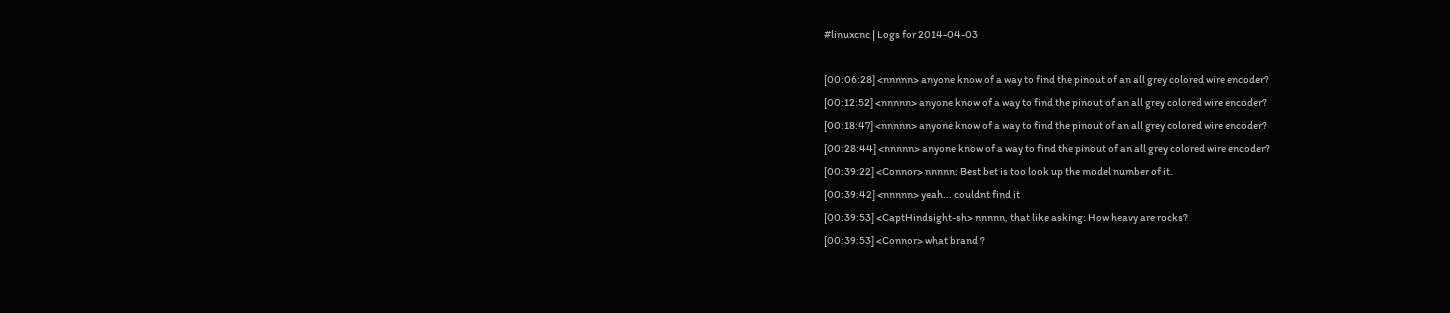#linuxcnc | Logs for 2014-04-03

[00:06:28] <nnnnn> anyone know of a way to find the pinout of an all grey colored wire encoder?
[00:12:52] <nnnnn> anyone know of a way to find the pinout of an all grey colored wire encoder?
[00:18:47] <nnnnn> anyone know of a way to find the pinout of an all grey colored wire encoder?
[00:28:44] <nnnnn> anyone know of a way to find the pinout of an all grey colored wire encoder?
[00:39:22] <Connor> nnnnn: Best bet is too look up the model number of it.
[00:39:42] <nnnnn> yeah... couldnt find it
[00:39:53] <CaptHindsight-sh> nnnnn, that like asking: How heavy are rocks?
[00:39:53] <Connor> what brand ?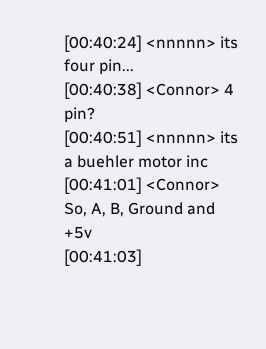[00:40:24] <nnnnn> its four pin...
[00:40:38] <Connor> 4 pin?
[00:40:51] <nnnnn> its a buehler motor inc
[00:41:01] <Connor> So, A, B, Ground and +5v
[00:41:03]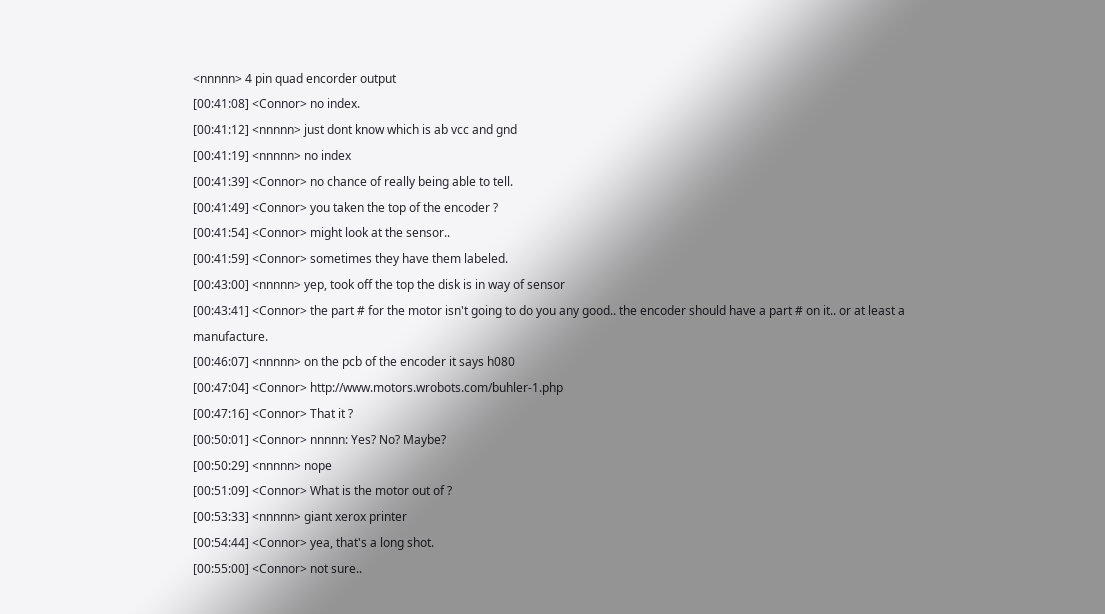<nnnnn> 4 pin quad encorder output
[00:41:08] <Connor> no index.
[00:41:12] <nnnnn> just dont know which is ab vcc and gnd
[00:41:19] <nnnnn> no index
[00:41:39] <Connor> no chance of really being able to tell.
[00:41:49] <Connor> you taken the top of the encoder ?
[00:41:54] <Connor> might look at the sensor..
[00:41:59] <Connor> sometimes they have them labeled.
[00:43:00] <nnnnn> yep, took off the top the disk is in way of sensor
[00:43:41] <Connor> the part # for the motor isn't going to do you any good.. the encoder should have a part # on it.. or at least a manufacture.
[00:46:07] <nnnnn> on the pcb of the encoder it says h080
[00:47:04] <Connor> http://www.motors.wrobots.com/buhler-1.php
[00:47:16] <Connor> That it ?
[00:50:01] <Connor> nnnnn: Yes? No? Maybe?
[00:50:29] <nnnnn> nope
[00:51:09] <Connor> What is the motor out of ?
[00:53:33] <nnnnn> giant xerox printer
[00:54:44] <Connor> yea, that's a long shot.
[00:55:00] <Connor> not sure..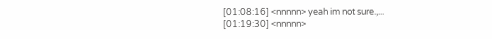[01:08:16] <nnnnn> yeah im not sure.,...
[01:19:30] <nnnnn>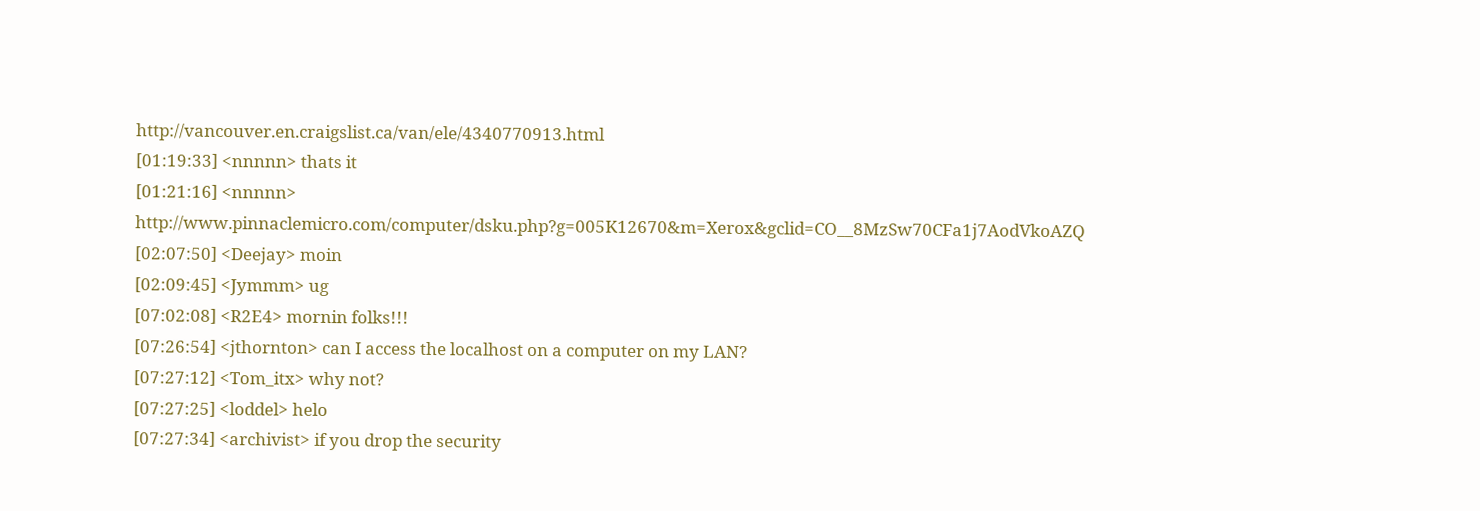http://vancouver.en.craigslist.ca/van/ele/4340770913.html
[01:19:33] <nnnnn> thats it
[01:21:16] <nnnnn> http://www.pinnaclemicro.com/computer/dsku.php?g=005K12670&m=Xerox&gclid=CO__8MzSw70CFa1j7AodVkoAZQ
[02:07:50] <Deejay> moin
[02:09:45] <Jymmm> ug
[07:02:08] <R2E4> mornin folks!!!
[07:26:54] <jthornton> can I access the localhost on a computer on my LAN?
[07:27:12] <Tom_itx> why not?
[07:27:25] <loddel> helo
[07:27:34] <archivist> if you drop the security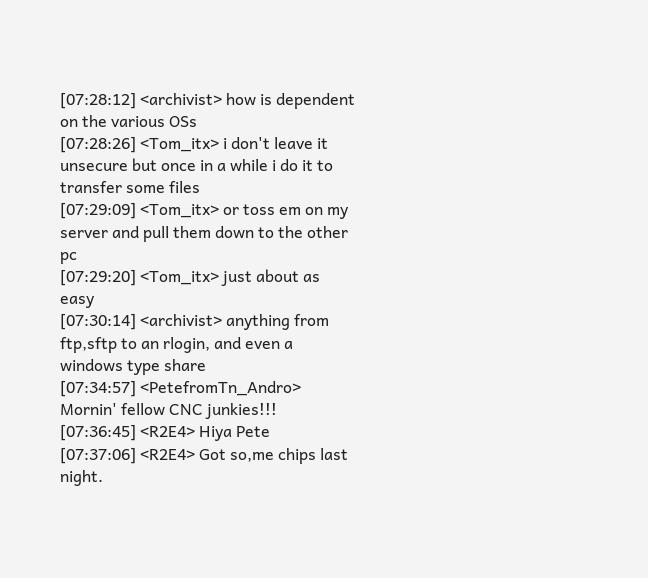[07:28:12] <archivist> how is dependent on the various OSs
[07:28:26] <Tom_itx> i don't leave it unsecure but once in a while i do it to transfer some files
[07:29:09] <Tom_itx> or toss em on my server and pull them down to the other pc
[07:29:20] <Tom_itx> just about as easy
[07:30:14] <archivist> anything from ftp,sftp to an rlogin, and even a windows type share
[07:34:57] <PetefromTn_Andro> Mornin' fellow CNC junkies!!!
[07:36:45] <R2E4> Hiya Pete
[07:37:06] <R2E4> Got so,me chips last night.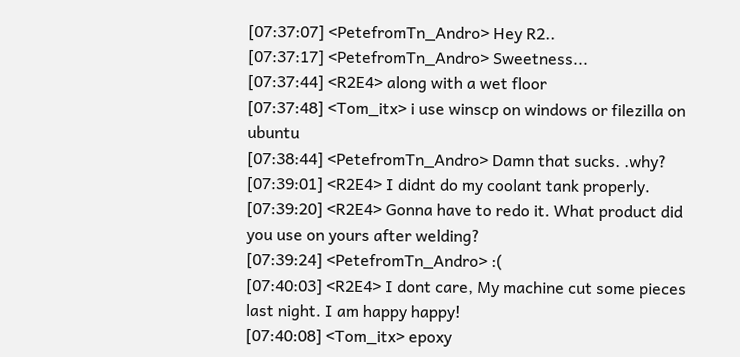[07:37:07] <PetefromTn_Andro> Hey R2..
[07:37:17] <PetefromTn_Andro> Sweetness...
[07:37:44] <R2E4> along with a wet floor
[07:37:48] <Tom_itx> i use winscp on windows or filezilla on ubuntu
[07:38:44] <PetefromTn_Andro> Damn that sucks. .why?
[07:39:01] <R2E4> I didnt do my coolant tank properly.
[07:39:20] <R2E4> Gonna have to redo it. What product did you use on yours after welding?
[07:39:24] <PetefromTn_Andro> :(
[07:40:03] <R2E4> I dont care, My machine cut some pieces last night. I am happy happy!
[07:40:08] <Tom_itx> epoxy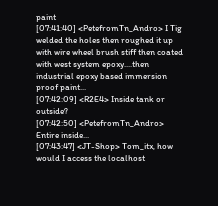paint
[07:41:40] <PetefromTn_Andro> I Tig welded the holes then roughed it up with wire wheel brush stiff then coated with west system epoxy....then industrial epoxy based immersion proof paint...
[07:42:09] <R2E4> Inside tank or outside?
[07:42:50] <PetefromTn_Andro> Entire inside...
[07:43:47] <JT-Shop> Tom_itx, how would I access the localhost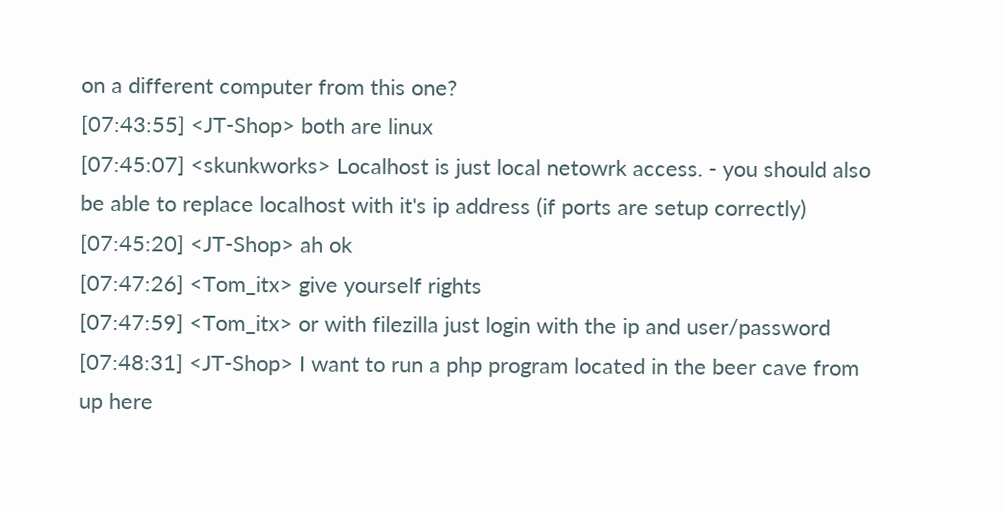on a different computer from this one?
[07:43:55] <JT-Shop> both are linux
[07:45:07] <skunkworks> Localhost is just local netowrk access. - you should also be able to replace localhost with it's ip address (if ports are setup correctly)
[07:45:20] <JT-Shop> ah ok
[07:47:26] <Tom_itx> give yourself rights
[07:47:59] <Tom_itx> or with filezilla just login with the ip and user/password
[07:48:31] <JT-Shop> I want to run a php program located in the beer cave from up here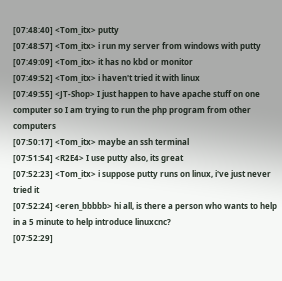[07:48:40] <Tom_itx> putty
[07:48:57] <Tom_itx> i run my server from windows with putty
[07:49:09] <Tom_itx> it has no kbd or monitor
[07:49:52] <Tom_itx> i haven't tried it with linux
[07:49:55] <JT-Shop> I just happen to have apache stuff on one computer so I am trying to run the php program from other computers
[07:50:17] <Tom_itx> maybe an ssh terminal
[07:51:54] <R2E4> I use putty also, its great
[07:52:23] <Tom_itx> i suppose putty runs on linux, i've just never tried it
[07:52:24] <eren_bbbbb> hi all, is there a person who wants to help in a 5 minute to help introduce linuxcnc?
[07:52:29]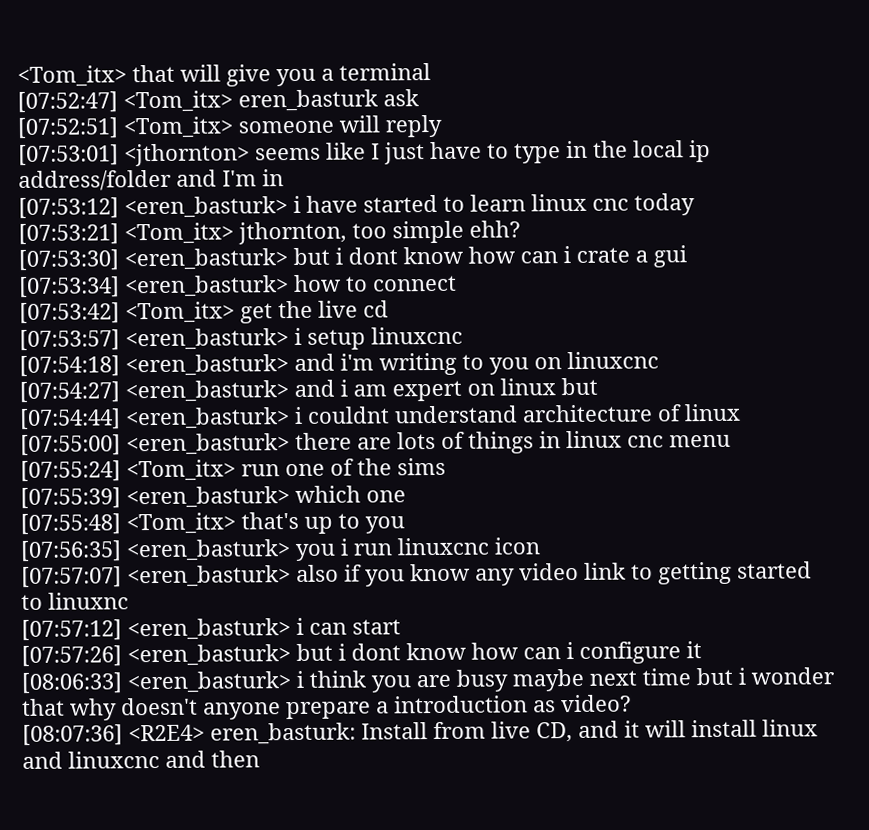<Tom_itx> that will give you a terminal
[07:52:47] <Tom_itx> eren_basturk ask
[07:52:51] <Tom_itx> someone will reply
[07:53:01] <jthornton> seems like I just have to type in the local ip address/folder and I'm in
[07:53:12] <eren_basturk> i have started to learn linux cnc today
[07:53:21] <Tom_itx> jthornton, too simple ehh?
[07:53:30] <eren_basturk> but i dont know how can i crate a gui
[07:53:34] <eren_basturk> how to connect
[07:53:42] <Tom_itx> get the live cd
[07:53:57] <eren_basturk> i setup linuxcnc
[07:54:18] <eren_basturk> and i'm writing to you on linuxcnc
[07:54:27] <eren_basturk> and i am expert on linux but
[07:54:44] <eren_basturk> i couldnt understand architecture of linux
[07:55:00] <eren_basturk> there are lots of things in linux cnc menu
[07:55:24] <Tom_itx> run one of the sims
[07:55:39] <eren_basturk> which one
[07:55:48] <Tom_itx> that's up to you
[07:56:35] <eren_basturk> you i run linuxcnc icon
[07:57:07] <eren_basturk> also if you know any video link to getting started to linuxnc
[07:57:12] <eren_basturk> i can start
[07:57:26] <eren_basturk> but i dont know how can i configure it
[08:06:33] <eren_basturk> i think you are busy maybe next time but i wonder that why doesn't anyone prepare a introduction as video?
[08:07:36] <R2E4> eren_basturk: Install from live CD, and it will install linux and linuxcnc and then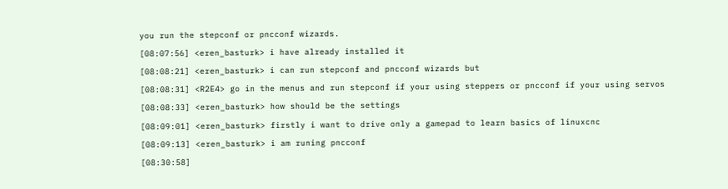you run the stepconf or pncconf wizards.
[08:07:56] <eren_basturk> i have already installed it
[08:08:21] <eren_basturk> i can run stepconf and pncconf wizards but
[08:08:31] <R2E4> go in the menus and run stepconf if your using steppers or pncconf if your using servos
[08:08:33] <eren_basturk> how should be the settings
[08:09:01] <eren_basturk> firstly i want to drive only a gamepad to learn basics of linuxcnc
[08:09:13] <eren_basturk> i am runing pncconf
[08:30:58]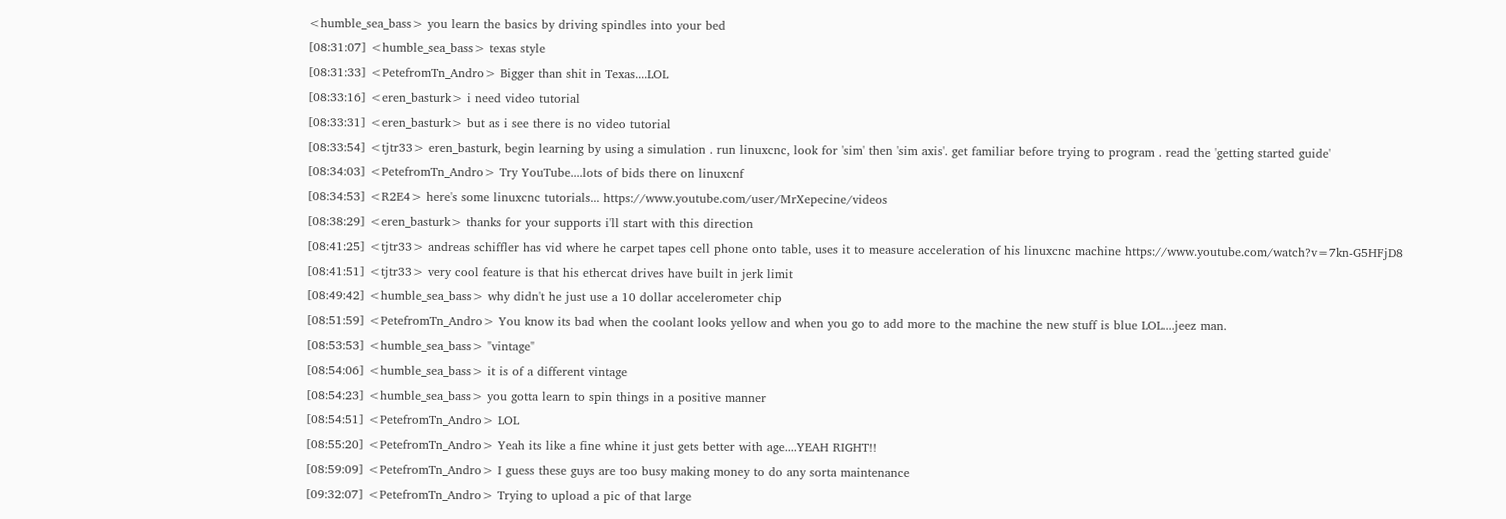<humble_sea_bass> you learn the basics by driving spindles into your bed
[08:31:07] <humble_sea_bass> texas style
[08:31:33] <PetefromTn_Andro> Bigger than shit in Texas....LOL
[08:33:16] <eren_basturk> i need video tutorial
[08:33:31] <eren_basturk> but as i see there is no video tutorial
[08:33:54] <tjtr33> eren_basturk, begin learning by using a simulation . run linuxcnc, look for 'sim' then 'sim axis'. get familiar before trying to program . read the 'getting started guide'
[08:34:03] <PetefromTn_Andro> Try YouTube....lots of bids there on linuxcnf
[08:34:53] <R2E4> here's some linuxcnc tutorials... https://www.youtube.com/user/MrXepecine/videos
[08:38:29] <eren_basturk> thanks for your supports i'll start with this direction
[08:41:25] <tjtr33> andreas schiffler has vid where he carpet tapes cell phone onto table, uses it to measure acceleration of his linuxcnc machine https://www.youtube.com/watch?v=7kn-G5HFjD8
[08:41:51] <tjtr33> very cool feature is that his ethercat drives have built in jerk limit
[08:49:42] <humble_sea_bass> why didn't he just use a 10 dollar accelerometer chip
[08:51:59] <PetefromTn_Andro> You know its bad when the coolant looks yellow and when you go to add more to the machine the new stuff is blue LOL....jeez man.
[08:53:53] <humble_sea_bass> "vintage"
[08:54:06] <humble_sea_bass> it is of a different vintage
[08:54:23] <humble_sea_bass> you gotta learn to spin things in a positive manner
[08:54:51] <PetefromTn_Andro> LOL
[08:55:20] <PetefromTn_Andro> Yeah its like a fine whine it just gets better with age....YEAH RIGHT!!
[08:59:09] <PetefromTn_Andro> I guess these guys are too busy making money to do any sorta maintenance
[09:32:07] <PetefromTn_Andro> Trying to upload a pic of that large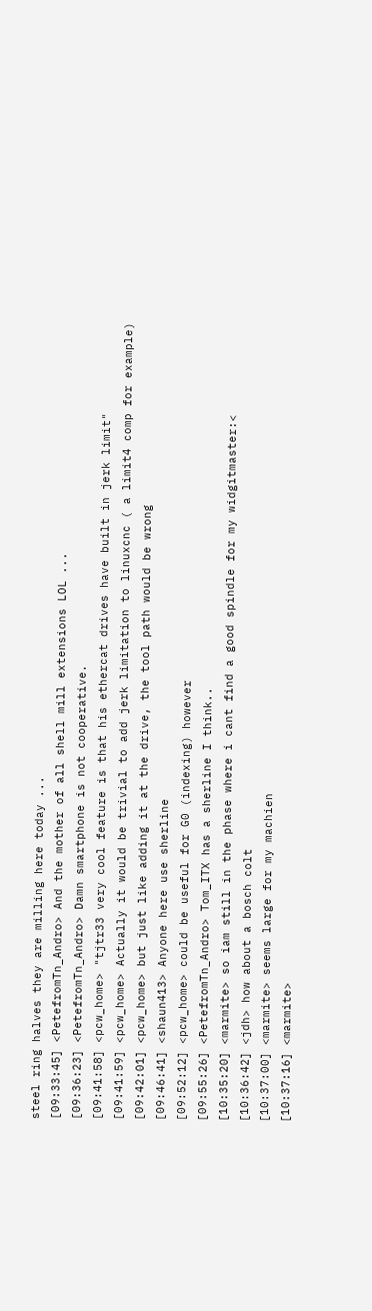steel ring halves they are milling here today ...
[09:33:45] <PetefromTn_Andro> And the mother of all shell mill extensions LOL ...
[09:36:23] <PetefromTn_Andro> Damn smartphone is not cooperative.
[09:41:58] <pcw_home> "tjtr33 very cool feature is that his ethercat drives have built in jerk limit"
[09:41:59] <pcw_home> Actually it would be trivial to add jerk limitation to linuxcnc ( a limit4 comp for example)
[09:42:01] <pcw_home> but just like adding it at the drive, the tool path would be wrong
[09:46:41] <shaun413> Anyone here use sherline
[09:52:12] <pcw_home> could be useful for G0 (indexing) however
[09:55:26] <PetefromTn_Andro> Tom_ITX has a sherline I think..
[10:35:20] <marmite> so iam still in the phase where i cant find a good spindle for my widgitmaster:<
[10:36:42] <jdh> how about a bosch colt
[10:37:00] <marmite> seems large for my machien
[10:37:16] <marmite>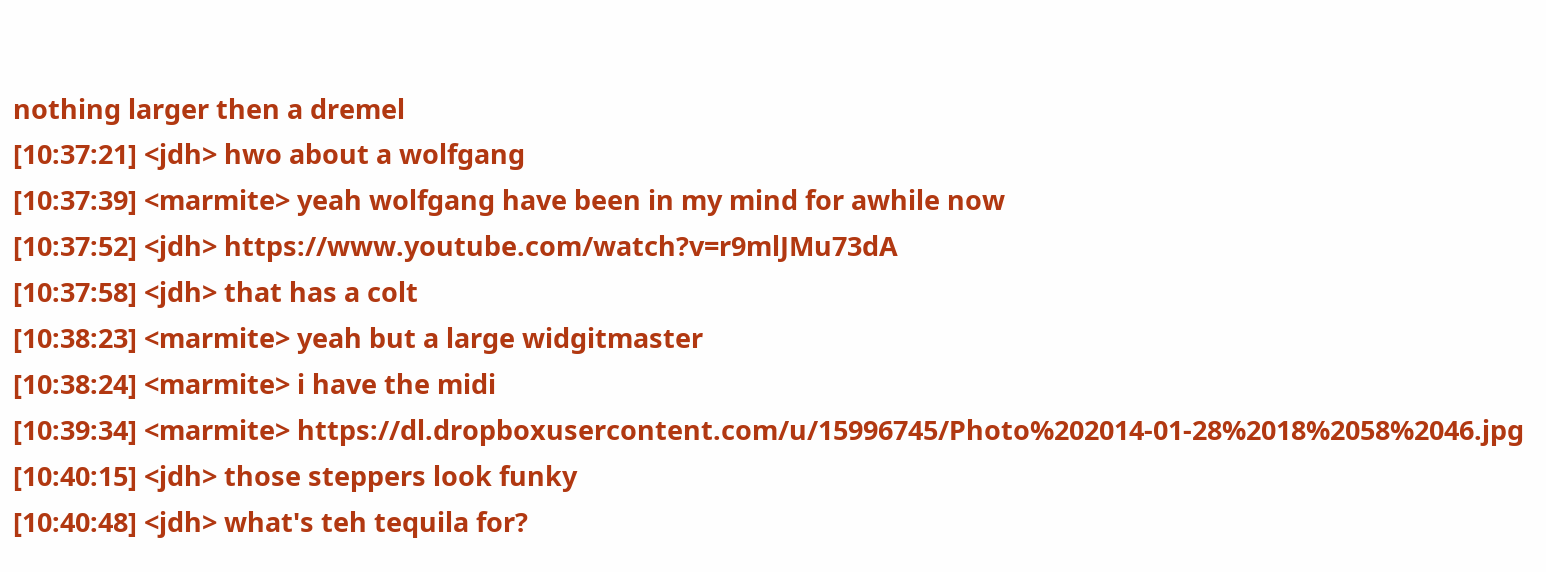nothing larger then a dremel
[10:37:21] <jdh> hwo about a wolfgang
[10:37:39] <marmite> yeah wolfgang have been in my mind for awhile now
[10:37:52] <jdh> https://www.youtube.com/watch?v=r9mlJMu73dA
[10:37:58] <jdh> that has a colt
[10:38:23] <marmite> yeah but a large widgitmaster
[10:38:24] <marmite> i have the midi
[10:39:34] <marmite> https://dl.dropboxusercontent.com/u/15996745/Photo%202014-01-28%2018%2058%2046.jpg
[10:40:15] <jdh> those steppers look funky
[10:40:48] <jdh> what's teh tequila for?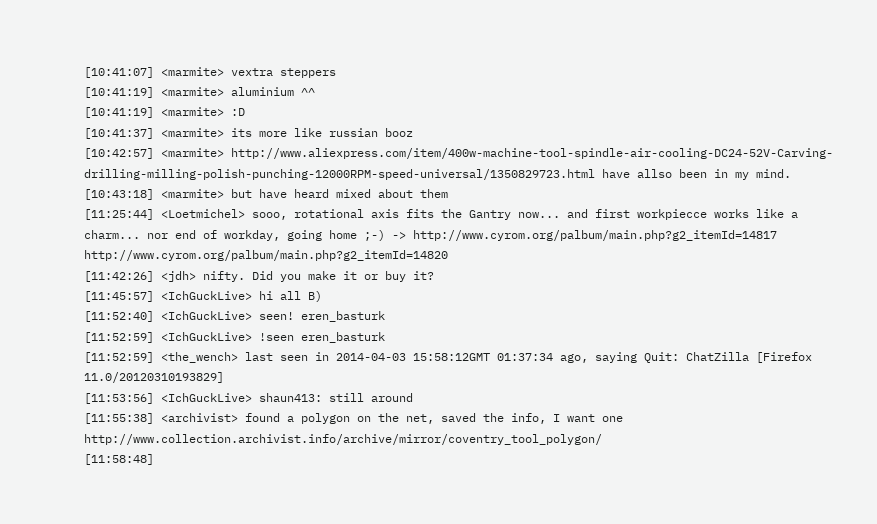[10:41:07] <marmite> vextra steppers
[10:41:19] <marmite> aluminium ^^
[10:41:19] <marmite> :D
[10:41:37] <marmite> its more like russian booz
[10:42:57] <marmite> http://www.aliexpress.com/item/400w-machine-tool-spindle-air-cooling-DC24-52V-Carving-drilling-milling-polish-punching-12000RPM-speed-universal/1350829723.html have allso been in my mind.
[10:43:18] <marmite> but have heard mixed about them
[11:25:44] <Loetmichel> sooo, rotational axis fits the Gantry now... and first workpiecce works like a charm... nor end of workday, going home ;-) -> http://www.cyrom.org/palbum/main.php?g2_itemId=14817 http://www.cyrom.org/palbum/main.php?g2_itemId=14820
[11:42:26] <jdh> nifty. Did you make it or buy it?
[11:45:57] <IchGuckLive> hi all B)
[11:52:40] <IchGuckLive> seen! eren_basturk
[11:52:59] <IchGuckLive> !seen eren_basturk
[11:52:59] <the_wench> last seen in 2014-04-03 15:58:12GMT 01:37:34 ago, saying Quit: ChatZilla [Firefox 11.0/20120310193829]
[11:53:56] <IchGuckLive> shaun413: still around
[11:55:38] <archivist> found a polygon on the net, saved the info, I want one http://www.collection.archivist.info/archive/mirror/coventry_tool_polygon/
[11:58:48]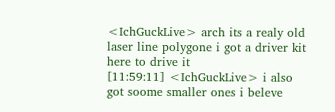<IchGuckLive> arch its a realy old laser line polygone i got a driver kit here to drive it
[11:59:11] <IchGuckLive> i also got soome smaller ones i beleve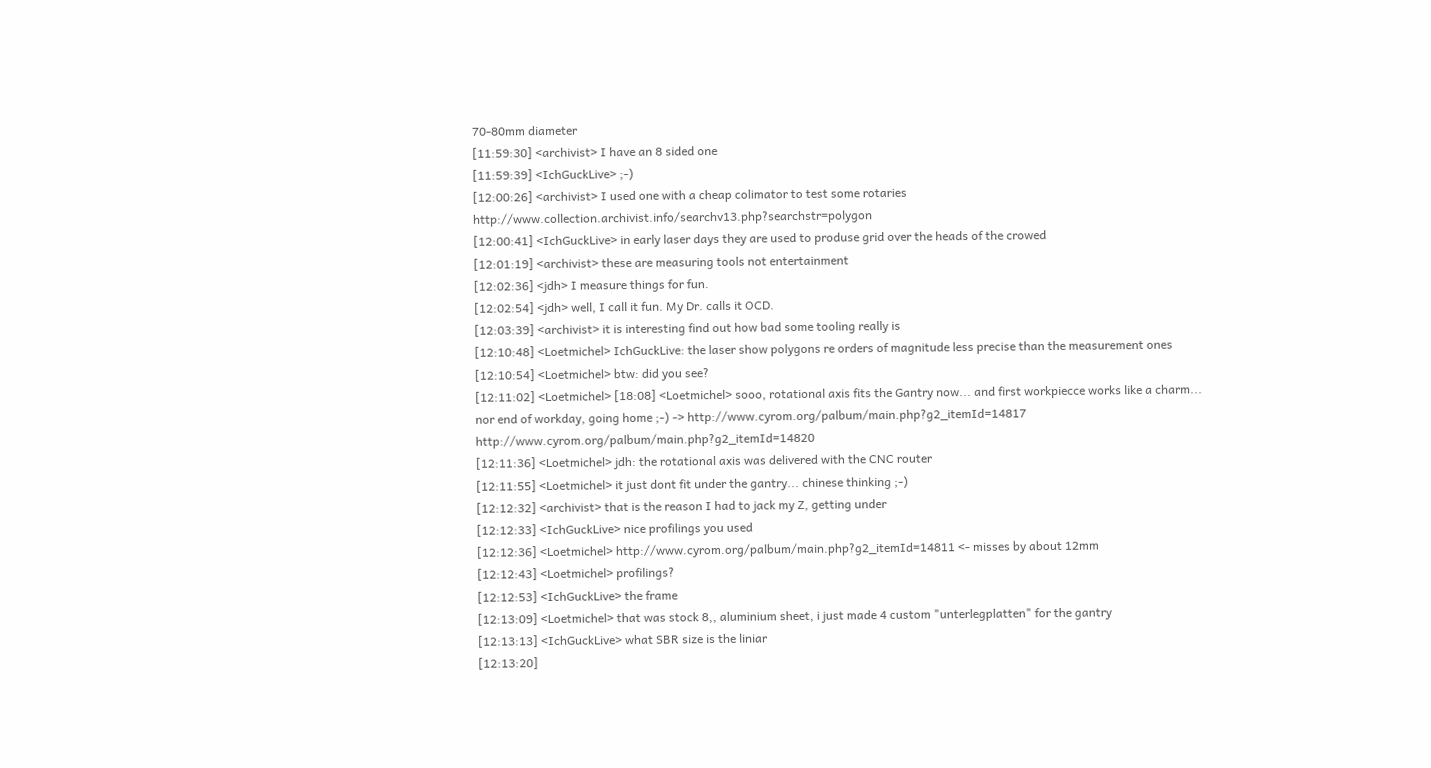70-80mm diameter
[11:59:30] <archivist> I have an 8 sided one
[11:59:39] <IchGuckLive> ;-)
[12:00:26] <archivist> I used one with a cheap colimator to test some rotaries http://www.collection.archivist.info/searchv13.php?searchstr=polygon
[12:00:41] <IchGuckLive> in early laser days they are used to produse grid over the heads of the crowed
[12:01:19] <archivist> these are measuring tools not entertainment
[12:02:36] <jdh> I measure things for fun.
[12:02:54] <jdh> well, I call it fun. My Dr. calls it OCD.
[12:03:39] <archivist> it is interesting find out how bad some tooling really is
[12:10:48] <Loetmichel> IchGuckLive: the laser show polygons re orders of magnitude less precise than the measurement ones
[12:10:54] <Loetmichel> btw: did you see?
[12:11:02] <Loetmichel> [18:08] <Loetmichel> sooo, rotational axis fits the Gantry now... and first workpiecce works like a charm... nor end of workday, going home ;-) -> http://www.cyrom.org/palbum/main.php?g2_itemId=14817 http://www.cyrom.org/palbum/main.php?g2_itemId=14820
[12:11:36] <Loetmichel> jdh: the rotational axis was delivered with the CNC router
[12:11:55] <Loetmichel> it just dont fit under the gantry... chinese thinking ;-)
[12:12:32] <archivist> that is the reason I had to jack my Z, getting under
[12:12:33] <IchGuckLive> nice profilings you used
[12:12:36] <Loetmichel> http://www.cyrom.org/palbum/main.php?g2_itemId=14811 <- misses by about 12mm
[12:12:43] <Loetmichel> profilings?
[12:12:53] <IchGuckLive> the frame
[12:13:09] <Loetmichel> that was stock 8,, aluminium sheet, i just made 4 custom "unterlegplatten" for the gantry
[12:13:13] <IchGuckLive> what SBR size is the liniar
[12:13:20]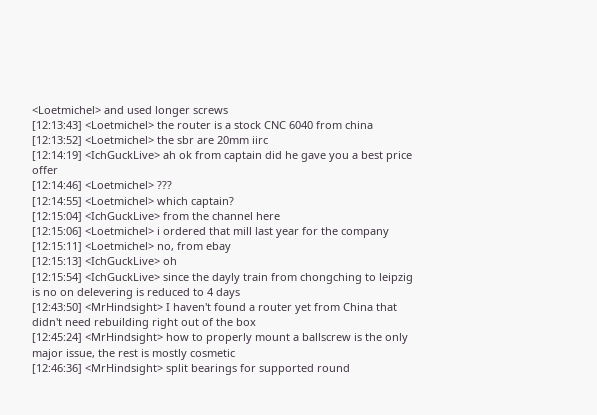<Loetmichel> and used longer screws
[12:13:43] <Loetmichel> the router is a stock CNC 6040 from china
[12:13:52] <Loetmichel> the sbr are 20mm iirc
[12:14:19] <IchGuckLive> ah ok from captain did he gave you a best price offer
[12:14:46] <Loetmichel> ???
[12:14:55] <Loetmichel> which captain?
[12:15:04] <IchGuckLive> from the channel here
[12:15:06] <Loetmichel> i ordered that mill last year for the company
[12:15:11] <Loetmichel> no, from ebay
[12:15:13] <IchGuckLive> oh
[12:15:54] <IchGuckLive> since the dayly train from chongching to leipzig is no on delevering is reduced to 4 days
[12:43:50] <MrHindsight> I haven't found a router yet from China that didn't need rebuilding right out of the box
[12:45:24] <MrHindsight> how to properly mount a ballscrew is the only major issue, the rest is mostly cosmetic
[12:46:36] <MrHindsight> split bearings for supported round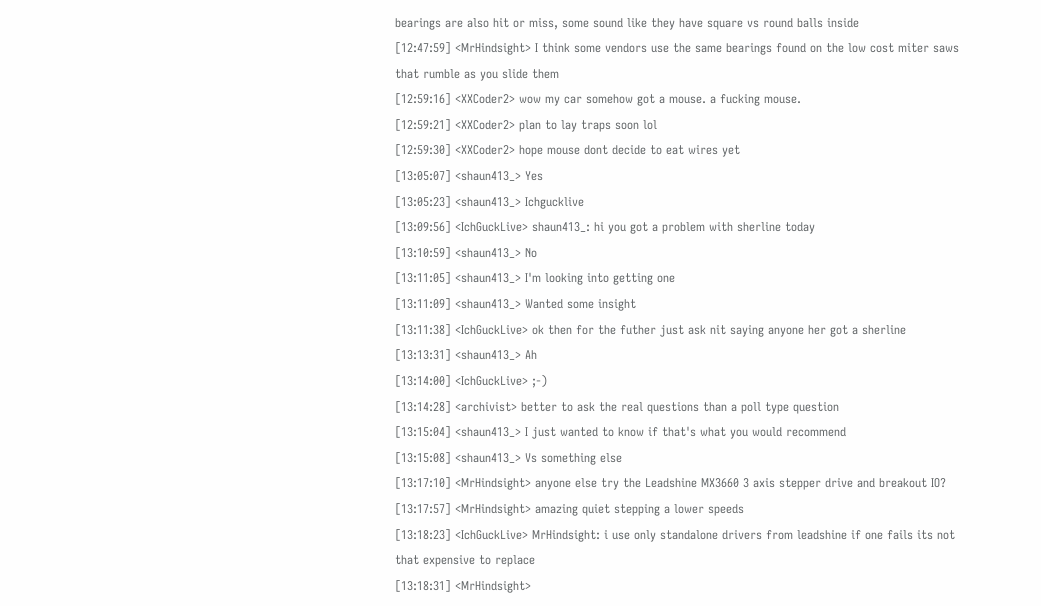bearings are also hit or miss, some sound like they have square vs round balls inside
[12:47:59] <MrHindsight> I think some vendors use the same bearings found on the low cost miter saws that rumble as you slide them
[12:59:16] <XXCoder2> wow my car somehow got a mouse. a fucking mouse.
[12:59:21] <XXCoder2> plan to lay traps soon lol
[12:59:30] <XXCoder2> hope mouse dont decide to eat wires yet
[13:05:07] <shaun413_> Yes
[13:05:23] <shaun413_> Ichgucklive
[13:09:56] <IchGuckLive> shaun413_: hi you got a problem with sherline today
[13:10:59] <shaun413_> No
[13:11:05] <shaun413_> I'm looking into getting one
[13:11:09] <shaun413_> Wanted some insight
[13:11:38] <IchGuckLive> ok then for the futher just ask nit saying anyone her got a sherline
[13:13:31] <shaun413_> Ah
[13:14:00] <IchGuckLive> ;-)
[13:14:28] <archivist> better to ask the real questions than a poll type question
[13:15:04] <shaun413_> I just wanted to know if that's what you would recommend
[13:15:08] <shaun413_> Vs something else
[13:17:10] <MrHindsight> anyone else try the Leadshine MX3660 3 axis stepper drive and breakout IO?
[13:17:57] <MrHindsight> amazing quiet stepping a lower speeds
[13:18:23] <IchGuckLive> MrHindsight: i use only standalone drivers from leadshine if one fails its not that expensive to replace
[13:18:31] <MrHindsight>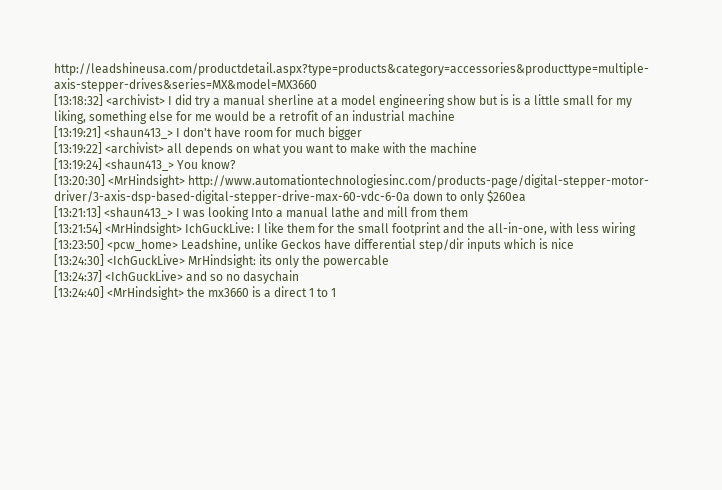http://leadshineusa.com/productdetail.aspx?type=products&category=accessories&producttype=multiple-axis-stepper-drives&series=MX&model=MX3660
[13:18:32] <archivist> I did try a manual sherline at a model engineering show but is is a little small for my liking, something else for me would be a retrofit of an industrial machine
[13:19:21] <shaun413_> I don't have room for much bigger
[13:19:22] <archivist> all depends on what you want to make with the machine
[13:19:24] <shaun413_> You know?
[13:20:30] <MrHindsight> http://www.automationtechnologiesinc.com/products-page/digital-stepper-motor-driver/3-axis-dsp-based-digital-stepper-drive-max-60-vdc-6-0a down to only $260ea
[13:21:13] <shaun413_> I was looking Into a manual lathe and mill from them
[13:21:54] <MrHindsight> IchGuckLive: I like them for the small footprint and the all-in-one, with less wiring
[13:23:50] <pcw_home> Leadshine, unlike Geckos have differential step/dir inputs which is nice
[13:24:30] <IchGuckLive> MrHindsight: its only the powercable
[13:24:37] <IchGuckLive> and so no dasychain
[13:24:40] <MrHindsight> the mx3660 is a direct 1 to 1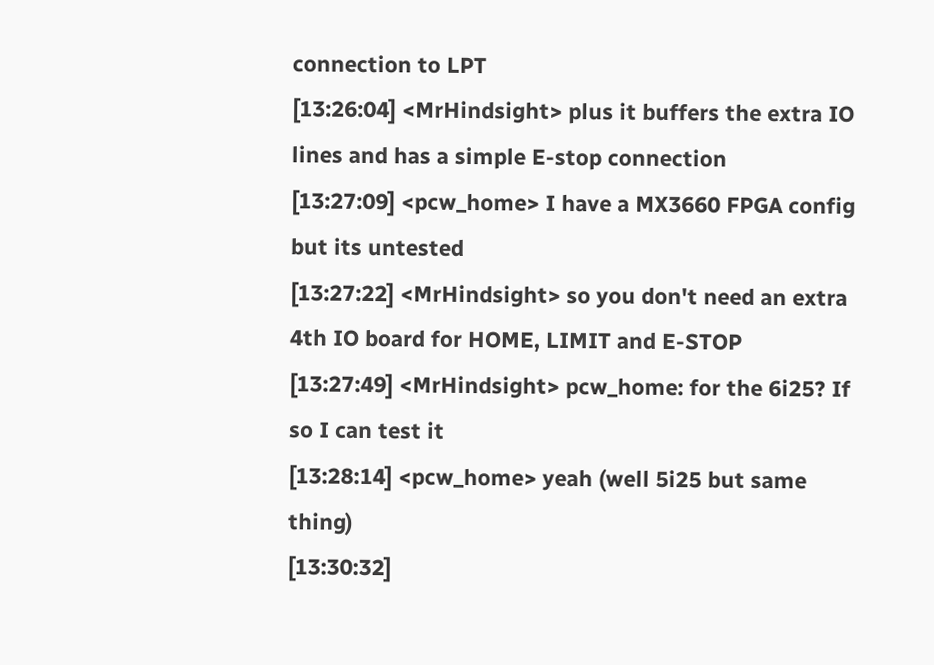connection to LPT
[13:26:04] <MrHindsight> plus it buffers the extra IO lines and has a simple E-stop connection
[13:27:09] <pcw_home> I have a MX3660 FPGA config but its untested
[13:27:22] <MrHindsight> so you don't need an extra 4th IO board for HOME, LIMIT and E-STOP
[13:27:49] <MrHindsight> pcw_home: for the 6i25? If so I can test it
[13:28:14] <pcw_home> yeah (well 5i25 but same thing)
[13:30:32]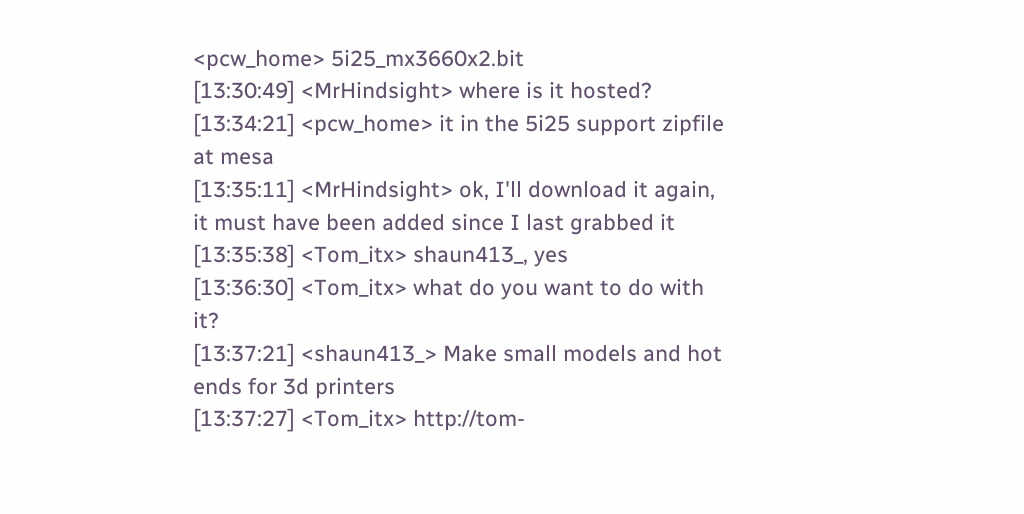<pcw_home> 5i25_mx3660x2.bit
[13:30:49] <MrHindsight> where is it hosted?
[13:34:21] <pcw_home> it in the 5i25 support zipfile at mesa
[13:35:11] <MrHindsight> ok, I'll download it again, it must have been added since I last grabbed it
[13:35:38] <Tom_itx> shaun413_, yes
[13:36:30] <Tom_itx> what do you want to do with it?
[13:37:21] <shaun413_> Make small models and hot ends for 3d printers
[13:37:27] <Tom_itx> http://tom-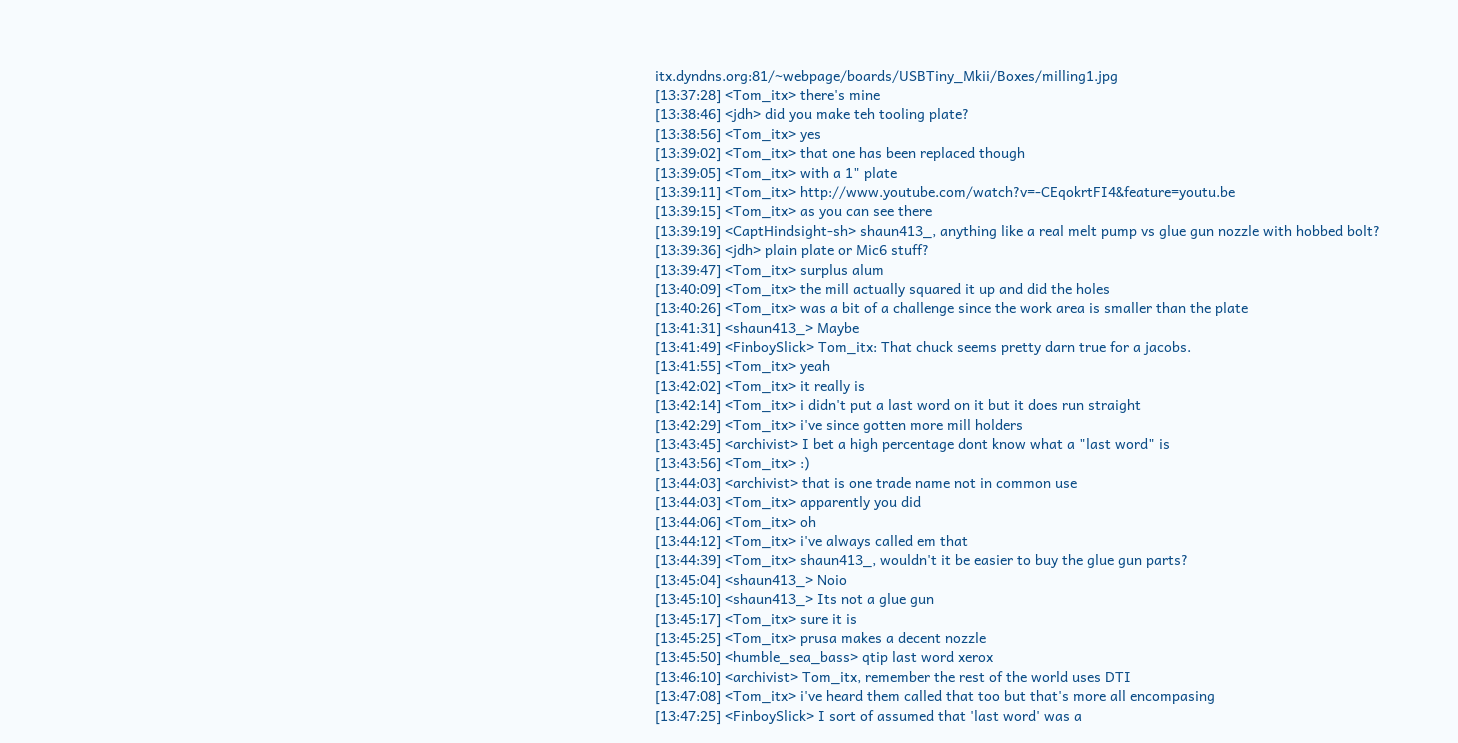itx.dyndns.org:81/~webpage/boards/USBTiny_Mkii/Boxes/milling1.jpg
[13:37:28] <Tom_itx> there's mine
[13:38:46] <jdh> did you make teh tooling plate?
[13:38:56] <Tom_itx> yes
[13:39:02] <Tom_itx> that one has been replaced though
[13:39:05] <Tom_itx> with a 1" plate
[13:39:11] <Tom_itx> http://www.youtube.com/watch?v=-CEqokrtFI4&feature=youtu.be
[13:39:15] <Tom_itx> as you can see there
[13:39:19] <CaptHindsight-sh> shaun413_, anything like a real melt pump vs glue gun nozzle with hobbed bolt?
[13:39:36] <jdh> plain plate or Mic6 stuff?
[13:39:47] <Tom_itx> surplus alum
[13:40:09] <Tom_itx> the mill actually squared it up and did the holes
[13:40:26] <Tom_itx> was a bit of a challenge since the work area is smaller than the plate
[13:41:31] <shaun413_> Maybe
[13:41:49] <FinboySlick> Tom_itx: That chuck seems pretty darn true for a jacobs.
[13:41:55] <Tom_itx> yeah
[13:42:02] <Tom_itx> it really is
[13:42:14] <Tom_itx> i didn't put a last word on it but it does run straight
[13:42:29] <Tom_itx> i've since gotten more mill holders
[13:43:45] <archivist> I bet a high percentage dont know what a "last word" is
[13:43:56] <Tom_itx> :)
[13:44:03] <archivist> that is one trade name not in common use
[13:44:03] <Tom_itx> apparently you did
[13:44:06] <Tom_itx> oh
[13:44:12] <Tom_itx> i've always called em that
[13:44:39] <Tom_itx> shaun413_, wouldn't it be easier to buy the glue gun parts?
[13:45:04] <shaun413_> Noio
[13:45:10] <shaun413_> Its not a glue gun
[13:45:17] <Tom_itx> sure it is
[13:45:25] <Tom_itx> prusa makes a decent nozzle
[13:45:50] <humble_sea_bass> qtip last word xerox
[13:46:10] <archivist> Tom_itx, remember the rest of the world uses DTI
[13:47:08] <Tom_itx> i've heard them called that too but that's more all encompasing
[13:47:25] <FinboySlick> I sort of assumed that 'last word' was a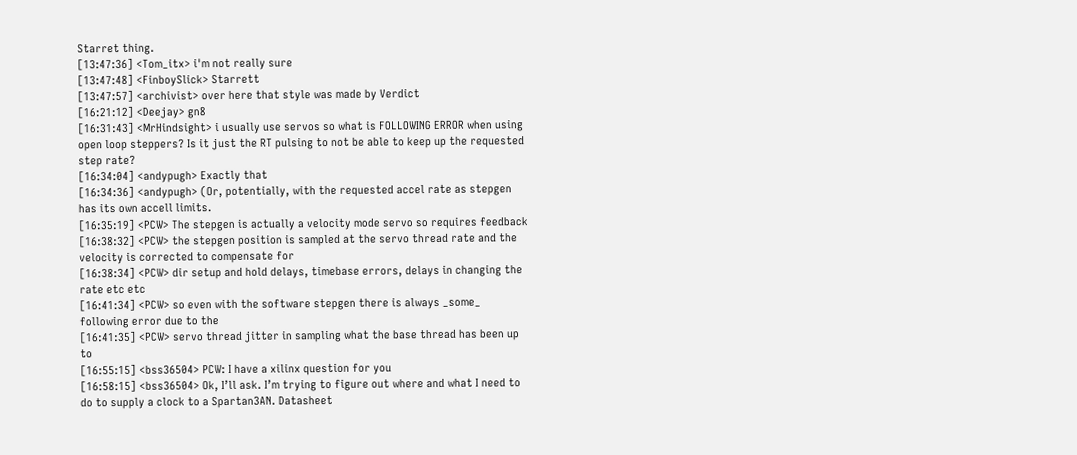Starret thing.
[13:47:36] <Tom_itx> i'm not really sure
[13:47:48] <FinboySlick> Starrett
[13:47:57] <archivist> over here that style was made by Verdict
[16:21:12] <Deejay> gn8
[16:31:43] <MrHindsight> i usually use servos so what is FOLLOWING ERROR when using open loop steppers? Is it just the RT pulsing to not be able to keep up the requested step rate?
[16:34:04] <andypugh> Exactly that
[16:34:36] <andypugh> (Or, potentially, with the requested accel rate as stepgen has its own accell limits.
[16:35:19] <PCW> The stepgen is actually a velocity mode servo so requires feedback
[16:38:32] <PCW> the stepgen position is sampled at the servo thread rate and the velocity is corrected to compensate for
[16:38:34] <PCW> dir setup and hold delays, timebase errors, delays in changing the rate etc etc
[16:41:34] <PCW> so even with the software stepgen there is always _some_ following error due to the
[16:41:35] <PCW> servo thread jitter in sampling what the base thread has been up to
[16:55:15] <bss36504> PCW: I have a xilinx question for you
[16:58:15] <bss36504> Ok, I’ll ask. I’m trying to figure out where and what I need to do to supply a clock to a Spartan3AN. Datasheet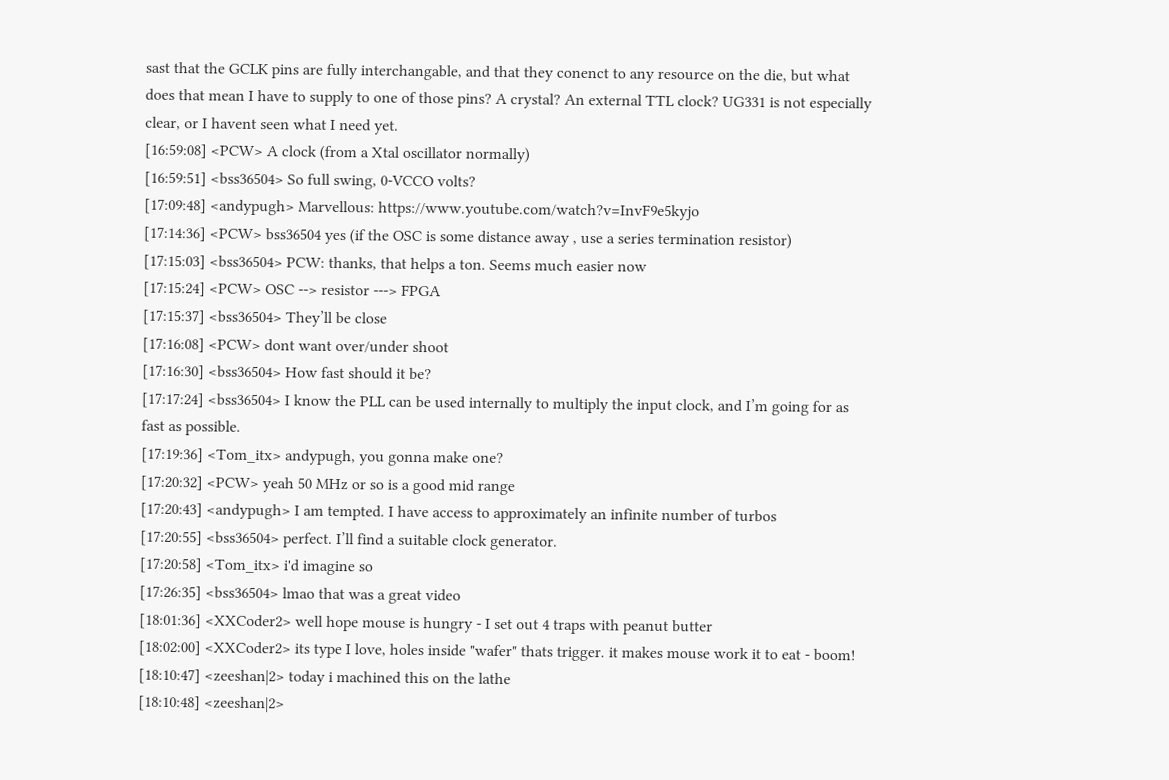sast that the GCLK pins are fully interchangable, and that they conenct to any resource on the die, but what does that mean I have to supply to one of those pins? A crystal? An external TTL clock? UG331 is not especially clear, or I havent seen what I need yet.
[16:59:08] <PCW> A clock (from a Xtal oscillator normally)
[16:59:51] <bss36504> So full swing, 0-VCCO volts?
[17:09:48] <andypugh> Marvellous: https://www.youtube.com/watch?v=InvF9e5kyjo
[17:14:36] <PCW> bss36504 yes (if the OSC is some distance away , use a series termination resistor)
[17:15:03] <bss36504> PCW: thanks, that helps a ton. Seems much easier now
[17:15:24] <PCW> OSC --> resistor ---> FPGA
[17:15:37] <bss36504> They’ll be close
[17:16:08] <PCW> dont want over/under shoot
[17:16:30] <bss36504> How fast should it be?
[17:17:24] <bss36504> I know the PLL can be used internally to multiply the input clock, and I’m going for as fast as possible.
[17:19:36] <Tom_itx> andypugh, you gonna make one?
[17:20:32] <PCW> yeah 50 MHz or so is a good mid range
[17:20:43] <andypugh> I am tempted. I have access to approximately an infinite number of turbos
[17:20:55] <bss36504> perfect. I’ll find a suitable clock generator.
[17:20:58] <Tom_itx> i'd imagine so
[17:26:35] <bss36504> lmao that was a great video
[18:01:36] <XXCoder2> well hope mouse is hungry - I set out 4 traps with peanut butter
[18:02:00] <XXCoder2> its type I love, holes inside "wafer" thats trigger. it makes mouse work it to eat - boom!
[18:10:47] <zeeshan|2> today i machined this on the lathe
[18:10:48] <zeeshan|2>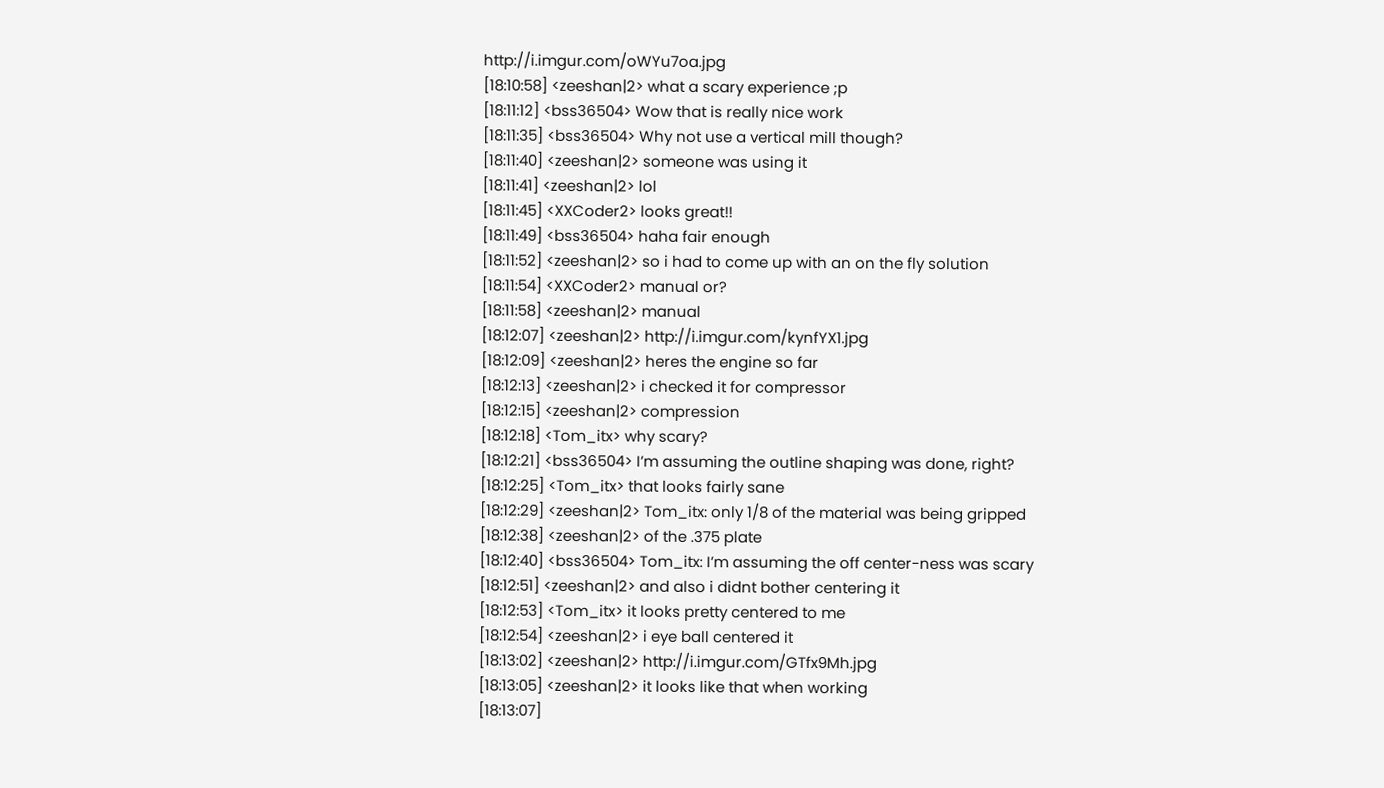http://i.imgur.com/oWYu7oa.jpg
[18:10:58] <zeeshan|2> what a scary experience ;p
[18:11:12] <bss36504> Wow that is really nice work
[18:11:35] <bss36504> Why not use a vertical mill though?
[18:11:40] <zeeshan|2> someone was using it
[18:11:41] <zeeshan|2> lol
[18:11:45] <XXCoder2> looks great!!
[18:11:49] <bss36504> haha fair enough
[18:11:52] <zeeshan|2> so i had to come up with an on the fly solution
[18:11:54] <XXCoder2> manual or?
[18:11:58] <zeeshan|2> manual
[18:12:07] <zeeshan|2> http://i.imgur.com/kynfYX1.jpg
[18:12:09] <zeeshan|2> heres the engine so far
[18:12:13] <zeeshan|2> i checked it for compressor
[18:12:15] <zeeshan|2> compression
[18:12:18] <Tom_itx> why scary?
[18:12:21] <bss36504> I’m assuming the outline shaping was done, right?
[18:12:25] <Tom_itx> that looks fairly sane
[18:12:29] <zeeshan|2> Tom_itx: only 1/8 of the material was being gripped
[18:12:38] <zeeshan|2> of the .375 plate
[18:12:40] <bss36504> Tom_itx: I’m assuming the off center-ness was scary
[18:12:51] <zeeshan|2> and also i didnt bother centering it
[18:12:53] <Tom_itx> it looks pretty centered to me
[18:12:54] <zeeshan|2> i eye ball centered it
[18:13:02] <zeeshan|2> http://i.imgur.com/GTfx9Mh.jpg
[18:13:05] <zeeshan|2> it looks like that when working
[18:13:07]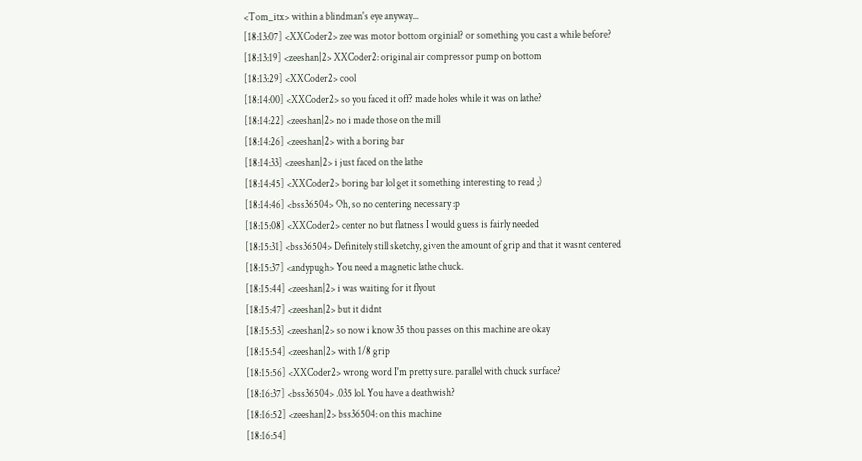<Tom_itx> within a blindman's eye anyway...
[18:13:07] <XXCoder2> zee was motor bottom orginial? or something you cast a while before?
[18:13:19] <zeeshan|2> XXCoder2: original air compressor pump on bottom
[18:13:29] <XXCoder2> cool
[18:14:00] <XXCoder2> so you faced it off? made holes while it was on lathe?
[18:14:22] <zeeshan|2> no i made those on the mill
[18:14:26] <zeeshan|2> with a boring bar
[18:14:33] <zeeshan|2> i just faced on the lathe
[18:14:45] <XXCoder2> boring bar lol get it something interesting to read ;)
[18:14:46] <bss36504> Oh, so no centering necessary :p
[18:15:08] <XXCoder2> center no but flatness I would guess is fairly needed
[18:15:31] <bss36504> Definitely still sketchy, given the amount of grip and that it wasnt centered
[18:15:37] <andypugh> You need a magnetic lathe chuck.
[18:15:44] <zeeshan|2> i was waiting for it flyout
[18:15:47] <zeeshan|2> but it didnt
[18:15:53] <zeeshan|2> so now i know 35 thou passes on this machine are okay
[18:15:54] <zeeshan|2> with 1/8 grip
[18:15:56] <XXCoder2> wrong word I'm pretty sure. parallel with chuck surface?
[18:16:37] <bss36504> .035 lol. You have a deathwish?
[18:16:52] <zeeshan|2> bss36504: on this machine
[18:16:54]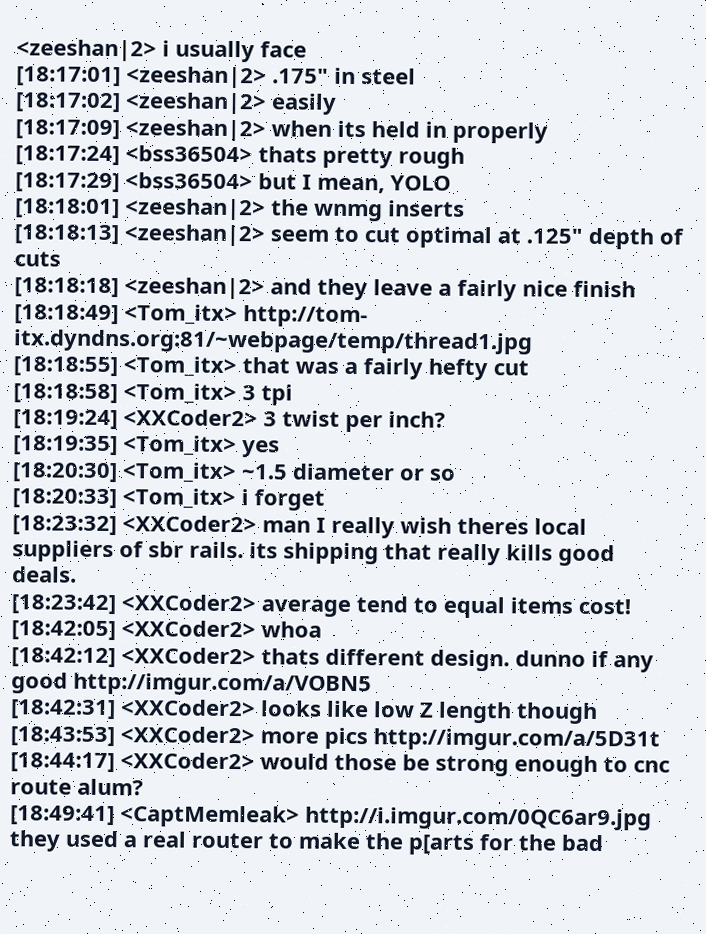<zeeshan|2> i usually face
[18:17:01] <zeeshan|2> .175" in steel
[18:17:02] <zeeshan|2> easily
[18:17:09] <zeeshan|2> when its held in properly
[18:17:24] <bss36504> thats pretty rough
[18:17:29] <bss36504> but I mean, YOLO
[18:18:01] <zeeshan|2> the wnmg inserts
[18:18:13] <zeeshan|2> seem to cut optimal at .125" depth of cuts
[18:18:18] <zeeshan|2> and they leave a fairly nice finish
[18:18:49] <Tom_itx> http://tom-itx.dyndns.org:81/~webpage/temp/thread1.jpg
[18:18:55] <Tom_itx> that was a fairly hefty cut
[18:18:58] <Tom_itx> 3 tpi
[18:19:24] <XXCoder2> 3 twist per inch?
[18:19:35] <Tom_itx> yes
[18:20:30] <Tom_itx> ~1.5 diameter or so
[18:20:33] <Tom_itx> i forget
[18:23:32] <XXCoder2> man I really wish theres local suppliers of sbr rails. its shipping that really kills good deals.
[18:23:42] <XXCoder2> average tend to equal items cost!
[18:42:05] <XXCoder2> whoa
[18:42:12] <XXCoder2> thats different design. dunno if any good http://imgur.com/a/VOBN5
[18:42:31] <XXCoder2> looks like low Z length though
[18:43:53] <XXCoder2> more pics http://imgur.com/a/5D31t
[18:44:17] <XXCoder2> would those be strong enough to cnc route alum?
[18:49:41] <CaptMemleak> http://i.imgur.com/0QC6ar9.jpg they used a real router to make the p[arts for the bad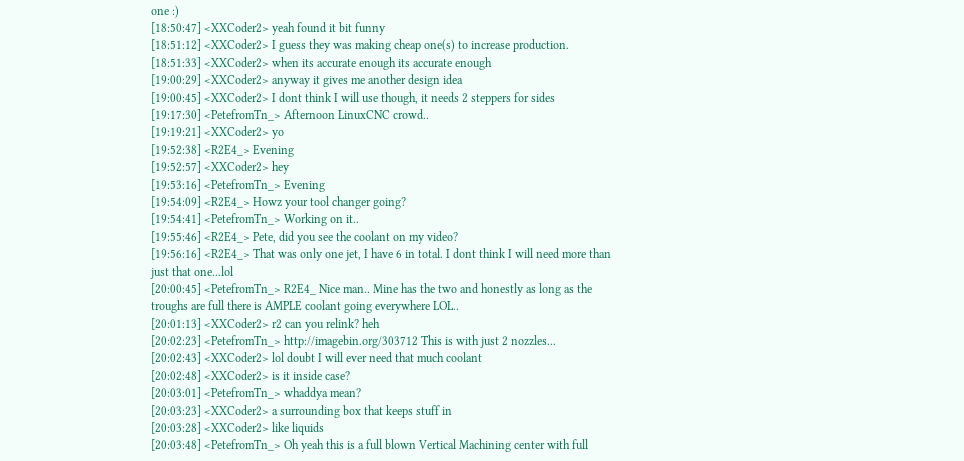one :)
[18:50:47] <XXCoder2> yeah found it bit funny
[18:51:12] <XXCoder2> I guess they was making cheap one(s) to increase production.
[18:51:33] <XXCoder2> when its accurate enough its accurate enough
[19:00:29] <XXCoder2> anyway it gives me another design idea
[19:00:45] <XXCoder2> I dont think I will use though, it needs 2 steppers for sides
[19:17:30] <PetefromTn_> Afternoon LinuxCNC crowd..
[19:19:21] <XXCoder2> yo
[19:52:38] <R2E4_> Evening
[19:52:57] <XXCoder2> hey
[19:53:16] <PetefromTn_> Evening
[19:54:09] <R2E4_> Howz your tool changer going?
[19:54:41] <PetefromTn_> Working on it..
[19:55:46] <R2E4_> Pete, did you see the coolant on my video?
[19:56:16] <R2E4_> That was only one jet, I have 6 in total. I dont think I will need more than just that one...lol
[20:00:45] <PetefromTn_> R2E4_ Nice man.. Mine has the two and honestly as long as the troughs are full there is AMPLE coolant going everywhere LOL..
[20:01:13] <XXCoder2> r2 can you relink? heh
[20:02:23] <PetefromTn_> http://imagebin.org/303712 This is with just 2 nozzles...
[20:02:43] <XXCoder2> lol doubt I will ever need that much coolant
[20:02:48] <XXCoder2> is it inside case?
[20:03:01] <PetefromTn_> whaddya mean?
[20:03:23] <XXCoder2> a surrounding box that keeps stuff in
[20:03:28] <XXCoder2> like liquids
[20:03:48] <PetefromTn_> Oh yeah this is a full blown Vertical Machining center with full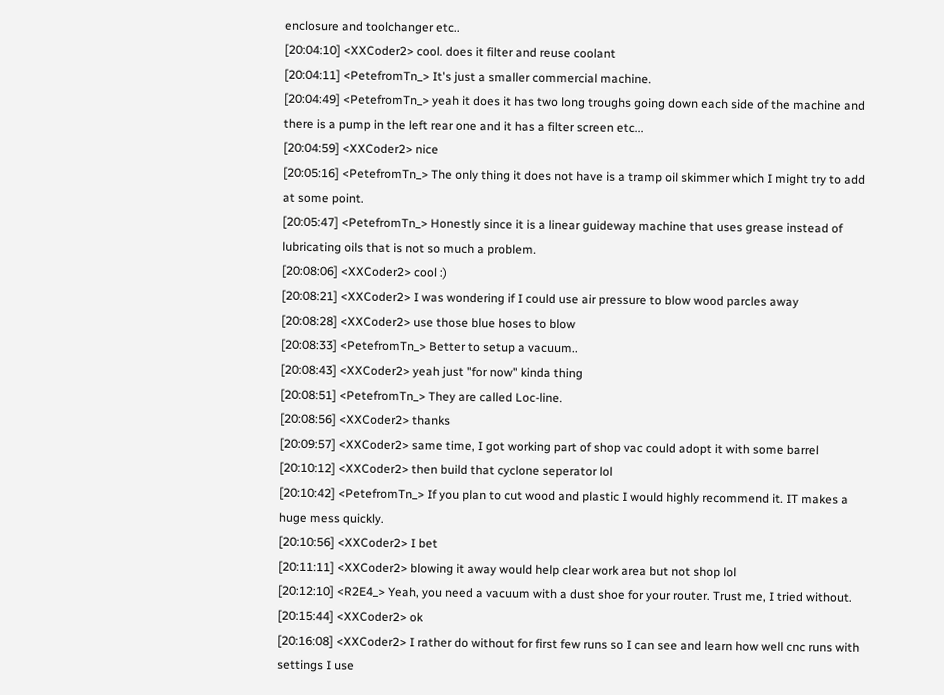enclosure and toolchanger etc..
[20:04:10] <XXCoder2> cool. does it filter and reuse coolant
[20:04:11] <PetefromTn_> It's just a smaller commercial machine.
[20:04:49] <PetefromTn_> yeah it does it has two long troughs going down each side of the machine and there is a pump in the left rear one and it has a filter screen etc...
[20:04:59] <XXCoder2> nice
[20:05:16] <PetefromTn_> The only thing it does not have is a tramp oil skimmer which I might try to add at some point.
[20:05:47] <PetefromTn_> Honestly since it is a linear guideway machine that uses grease instead of lubricating oils that is not so much a problem.
[20:08:06] <XXCoder2> cool :)
[20:08:21] <XXCoder2> I was wondering if I could use air pressure to blow wood parcles away
[20:08:28] <XXCoder2> use those blue hoses to blow
[20:08:33] <PetefromTn_> Better to setup a vacuum..
[20:08:43] <XXCoder2> yeah just "for now" kinda thing
[20:08:51] <PetefromTn_> They are called Loc-line.
[20:08:56] <XXCoder2> thanks
[20:09:57] <XXCoder2> same time, I got working part of shop vac could adopt it with some barrel
[20:10:12] <XXCoder2> then build that cyclone seperator lol
[20:10:42] <PetefromTn_> If you plan to cut wood and plastic I would highly recommend it. IT makes a huge mess quickly.
[20:10:56] <XXCoder2> I bet
[20:11:11] <XXCoder2> blowing it away would help clear work area but not shop lol
[20:12:10] <R2E4_> Yeah, you need a vacuum with a dust shoe for your router. Trust me, I tried without.
[20:15:44] <XXCoder2> ok
[20:16:08] <XXCoder2> I rather do without for first few runs so I can see and learn how well cnc runs with settings I use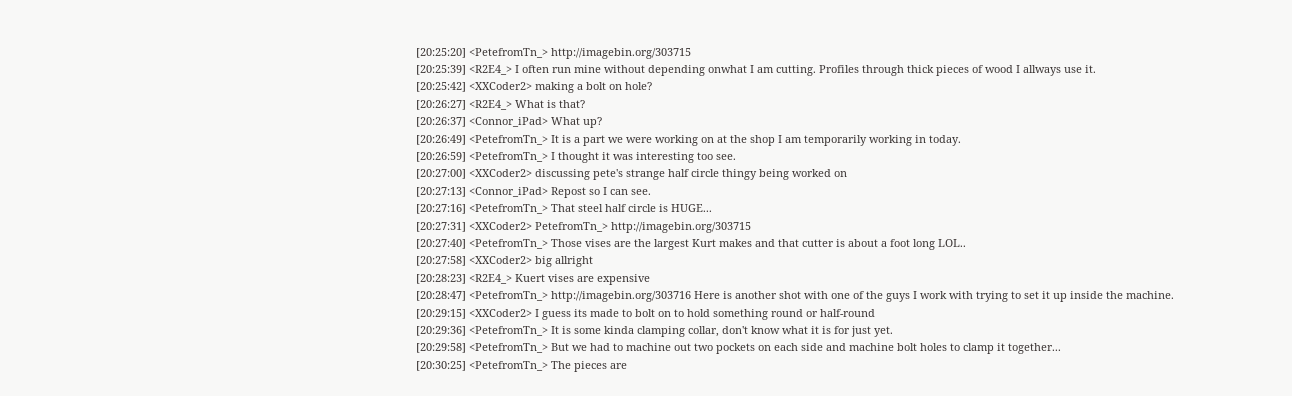[20:25:20] <PetefromTn_> http://imagebin.org/303715
[20:25:39] <R2E4_> I often run mine without depending onwhat I am cutting. Profiles through thick pieces of wood I allways use it.
[20:25:42] <XXCoder2> making a bolt on hole?
[20:26:27] <R2E4_> What is that?
[20:26:37] <Connor_iPad> What up?
[20:26:49] <PetefromTn_> It is a part we were working on at the shop I am temporarily working in today.
[20:26:59] <PetefromTn_> I thought it was interesting too see.
[20:27:00] <XXCoder2> discussing pete's strange half circle thingy being worked on
[20:27:13] <Connor_iPad> Repost so I can see.
[20:27:16] <PetefromTn_> That steel half circle is HUGE...
[20:27:31] <XXCoder2> PetefromTn_> http://imagebin.org/303715
[20:27:40] <PetefromTn_> Those vises are the largest Kurt makes and that cutter is about a foot long LOL..
[20:27:58] <XXCoder2> big allright
[20:28:23] <R2E4_> Kuert vises are expensive
[20:28:47] <PetefromTn_> http://imagebin.org/303716 Here is another shot with one of the guys I work with trying to set it up inside the machine.
[20:29:15] <XXCoder2> I guess its made to bolt on to hold something round or half-round
[20:29:36] <PetefromTn_> It is some kinda clamping collar, don't know what it is for just yet.
[20:29:58] <PetefromTn_> But we had to machine out two pockets on each side and machine bolt holes to clamp it together...
[20:30:25] <PetefromTn_> The pieces are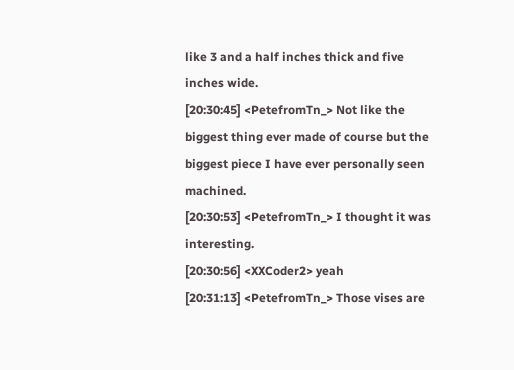like 3 and a half inches thick and five inches wide.
[20:30:45] <PetefromTn_> Not like the biggest thing ever made of course but the biggest piece I have ever personally seen machined.
[20:30:53] <PetefromTn_> I thought it was interesting.
[20:30:56] <XXCoder2> yeah
[20:31:13] <PetefromTn_> Those vises are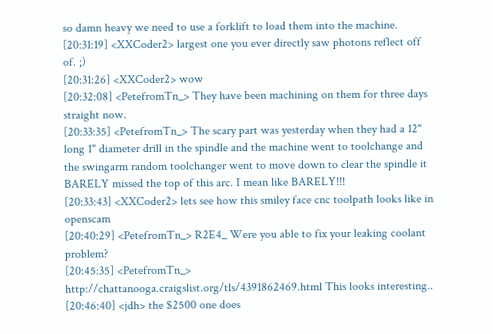so damn heavy we need to use a forklift to load them into the machine.
[20:31:19] <XXCoder2> largest one you ever directly saw photons reflect off of. ;)
[20:31:26] <XXCoder2> wow
[20:32:08] <PetefromTn_> They have been machining on them for three days straight now.
[20:33:35] <PetefromTn_> The scary part was yesterday when they had a 12" long 1" diameter drill in the spindle and the machine went to toolchange and the swingarm random toolchanger went to move down to clear the spindle it BARELY missed the top of this arc. I mean like BARELY!!!
[20:33:43] <XXCoder2> lets see how this smiley face cnc toolpath looks like in openscam
[20:40:29] <PetefromTn_> R2E4_ Were you able to fix your leaking coolant problem?
[20:45:35] <PetefromTn_> http://chattanooga.craigslist.org/tls/4391862469.html This looks interesting..
[20:46:40] <jdh> the $2500 one does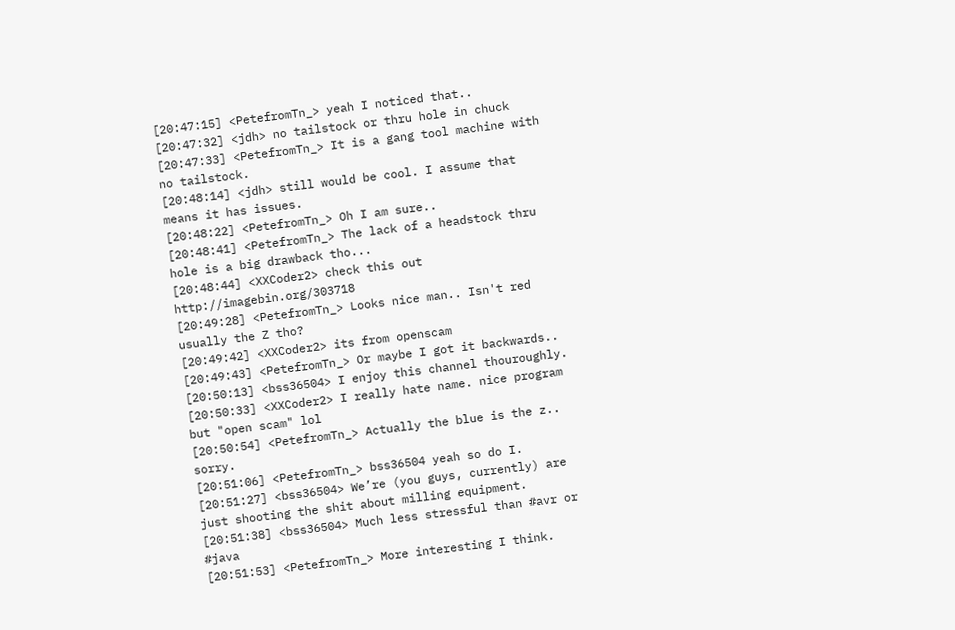[20:47:15] <PetefromTn_> yeah I noticed that..
[20:47:32] <jdh> no tailstock or thru hole in chuck
[20:47:33] <PetefromTn_> It is a gang tool machine with no tailstock.
[20:48:14] <jdh> still would be cool. I assume that means it has issues.
[20:48:22] <PetefromTn_> Oh I am sure..
[20:48:41] <PetefromTn_> The lack of a headstock thru hole is a big drawback tho...
[20:48:44] <XXCoder2> check this out http://imagebin.org/303718
[20:49:28] <PetefromTn_> Looks nice man.. Isn't red usually the Z tho?
[20:49:42] <XXCoder2> its from openscam
[20:49:43] <PetefromTn_> Or maybe I got it backwards..
[20:50:13] <bss36504> I enjoy this channel thouroughly.
[20:50:33] <XXCoder2> I really hate name. nice program but "open scam" lol
[20:50:54] <PetefromTn_> Actually the blue is the z.. sorry.
[20:51:06] <PetefromTn_> bss36504 yeah so do I.
[20:51:27] <bss36504> We’re (you guys, currently) are just shooting the shit about milling equipment.
[20:51:38] <bss36504> Much less stressful than #avr or #java
[20:51:53] <PetefromTn_> More interesting I think.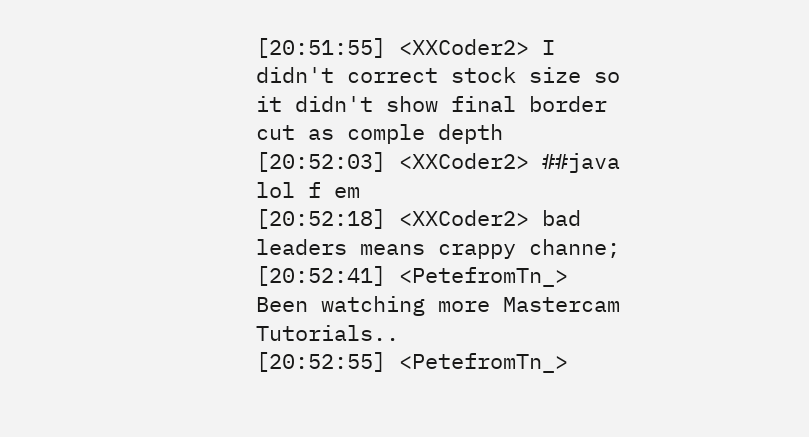[20:51:55] <XXCoder2> I didn't correct stock size so it didn't show final border cut as comple depth
[20:52:03] <XXCoder2> ##java lol f em
[20:52:18] <XXCoder2> bad leaders means crappy channe;
[20:52:41] <PetefromTn_> Been watching more Mastercam Tutorials..
[20:52:55] <PetefromTn_>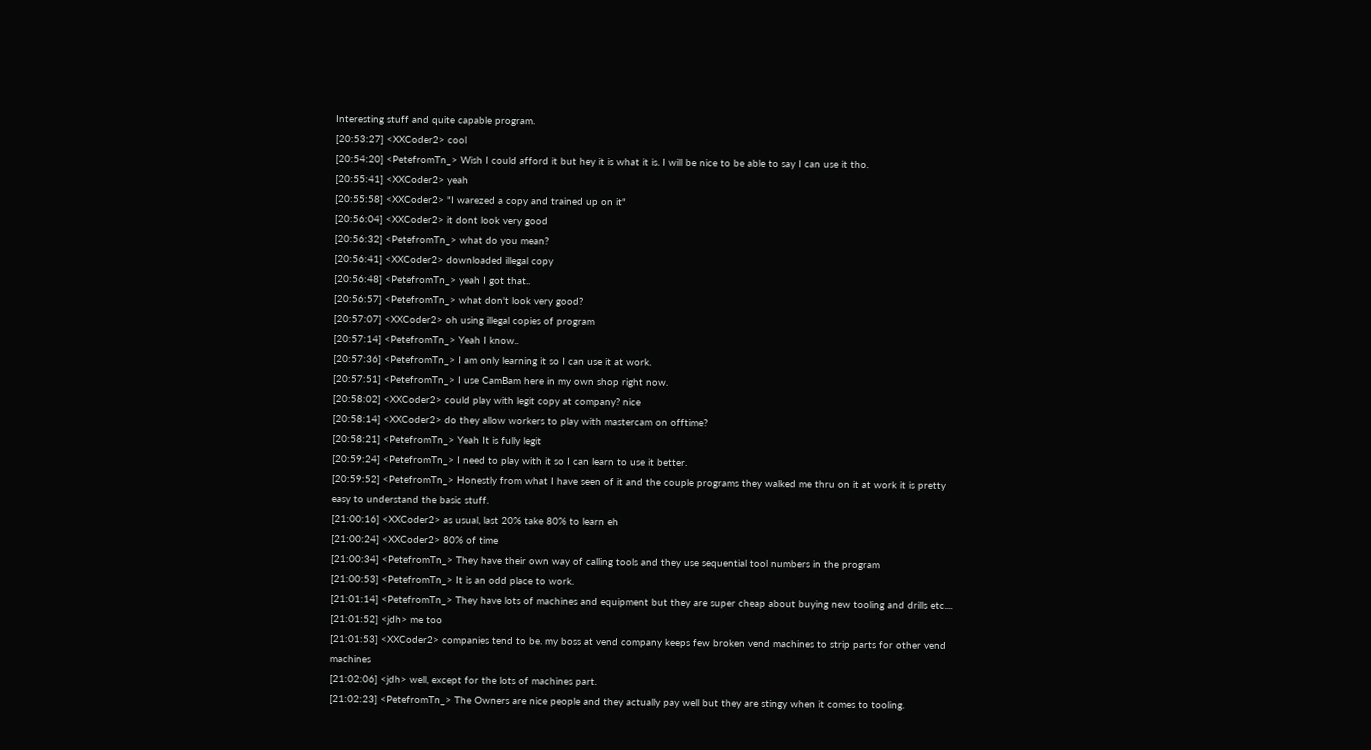Interesting stuff and quite capable program.
[20:53:27] <XXCoder2> cool
[20:54:20] <PetefromTn_> Wish I could afford it but hey it is what it is. I will be nice to be able to say I can use it tho.
[20:55:41] <XXCoder2> yeah
[20:55:58] <XXCoder2> "I warezed a copy and trained up on it"
[20:56:04] <XXCoder2> it dont look very good
[20:56:32] <PetefromTn_> what do you mean?
[20:56:41] <XXCoder2> downloaded illegal copy
[20:56:48] <PetefromTn_> yeah I got that..
[20:56:57] <PetefromTn_> what don't look very good?
[20:57:07] <XXCoder2> oh using illegal copies of program
[20:57:14] <PetefromTn_> Yeah I know..
[20:57:36] <PetefromTn_> I am only learning it so I can use it at work.
[20:57:51] <PetefromTn_> I use CamBam here in my own shop right now.
[20:58:02] <XXCoder2> could play with legit copy at company? nice
[20:58:14] <XXCoder2> do they allow workers to play with mastercam on offtime?
[20:58:21] <PetefromTn_> Yeah It is fully legit
[20:59:24] <PetefromTn_> I need to play with it so I can learn to use it better.
[20:59:52] <PetefromTn_> Honestly from what I have seen of it and the couple programs they walked me thru on it at work it is pretty easy to understand the basic stuff.
[21:00:16] <XXCoder2> as usual, last 20% take 80% to learn eh
[21:00:24] <XXCoder2> 80% of time
[21:00:34] <PetefromTn_> They have their own way of calling tools and they use sequential tool numbers in the program
[21:00:53] <PetefromTn_> It is an odd place to work.
[21:01:14] <PetefromTn_> They have lots of machines and equipment but they are super cheap about buying new tooling and drills etc....
[21:01:52] <jdh> me too
[21:01:53] <XXCoder2> companies tend to be. my boss at vend company keeps few broken vend machines to strip parts for other vend machines
[21:02:06] <jdh> well, except for the lots of machines part.
[21:02:23] <PetefromTn_> The Owners are nice people and they actually pay well but they are stingy when it comes to tooling.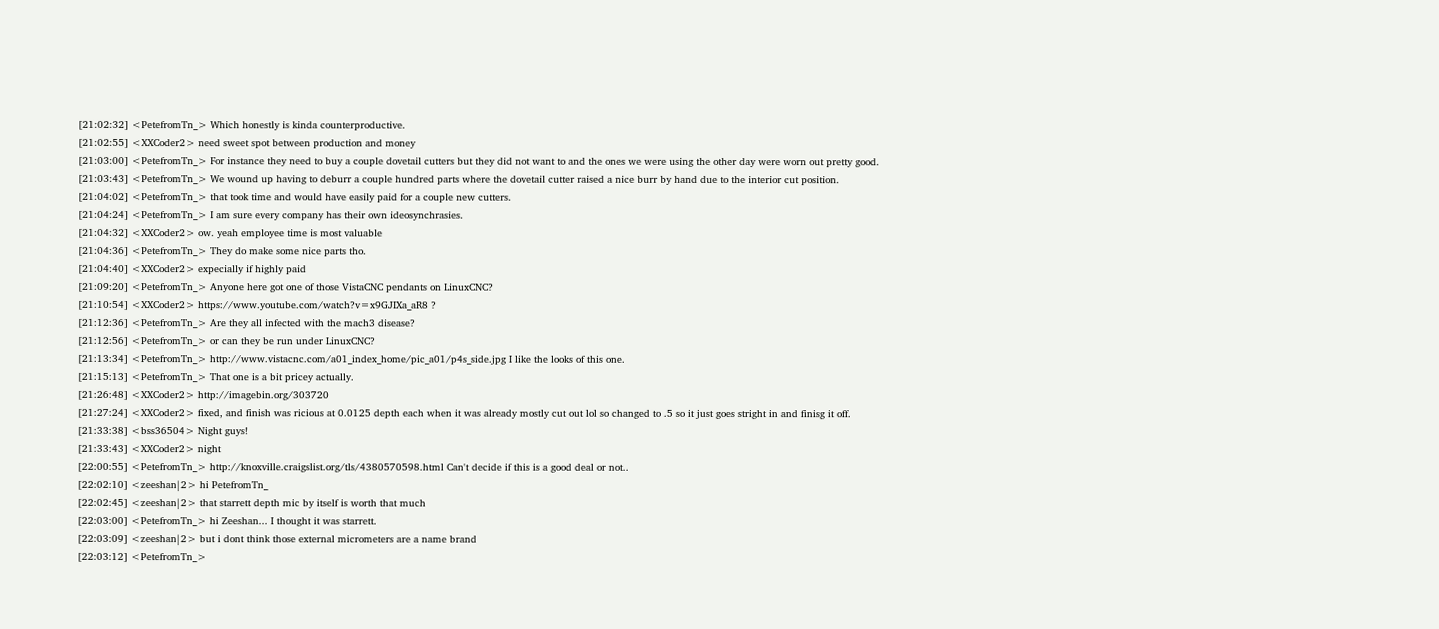[21:02:32] <PetefromTn_> Which honestly is kinda counterproductive.
[21:02:55] <XXCoder2> need sweet spot between production and money
[21:03:00] <PetefromTn_> For instance they need to buy a couple dovetail cutters but they did not want to and the ones we were using the other day were worn out pretty good.
[21:03:43] <PetefromTn_> We wound up having to deburr a couple hundred parts where the dovetail cutter raised a nice burr by hand due to the interior cut position.
[21:04:02] <PetefromTn_> that took time and would have easily paid for a couple new cutters.
[21:04:24] <PetefromTn_> I am sure every company has their own ideosynchrasies.
[21:04:32] <XXCoder2> ow. yeah employee time is most valuable
[21:04:36] <PetefromTn_> They do make some nice parts tho.
[21:04:40] <XXCoder2> expecially if highly paid
[21:09:20] <PetefromTn_> Anyone here got one of those VistaCNC pendants on LinuxCNC?
[21:10:54] <XXCoder2> https://www.youtube.com/watch?v=x9GJIXa_aR8 ?
[21:12:36] <PetefromTn_> Are they all infected with the mach3 disease?
[21:12:56] <PetefromTn_> or can they be run under LinuxCNC?
[21:13:34] <PetefromTn_> http://www.vistacnc.com/a01_index_home/pic_a01/p4s_side.jpg I like the looks of this one.
[21:15:13] <PetefromTn_> That one is a bit pricey actually.
[21:26:48] <XXCoder2> http://imagebin.org/303720
[21:27:24] <XXCoder2> fixed, and finish was ricious at 0.0125 depth each when it was already mostly cut out lol so changed to .5 so it just goes stright in and finisg it off.
[21:33:38] <bss36504> Night guys!
[21:33:43] <XXCoder2> night
[22:00:55] <PetefromTn_> http://knoxville.craigslist.org/tls/4380570598.html Can't decide if this is a good deal or not..
[22:02:10] <zeeshan|2> hi PetefromTn_
[22:02:45] <zeeshan|2> that starrett depth mic by itself is worth that much
[22:03:00] <PetefromTn_> hi Zeeshan... I thought it was starrett.
[22:03:09] <zeeshan|2> but i dont think those external micrometers are a name brand
[22:03:12] <PetefromTn_>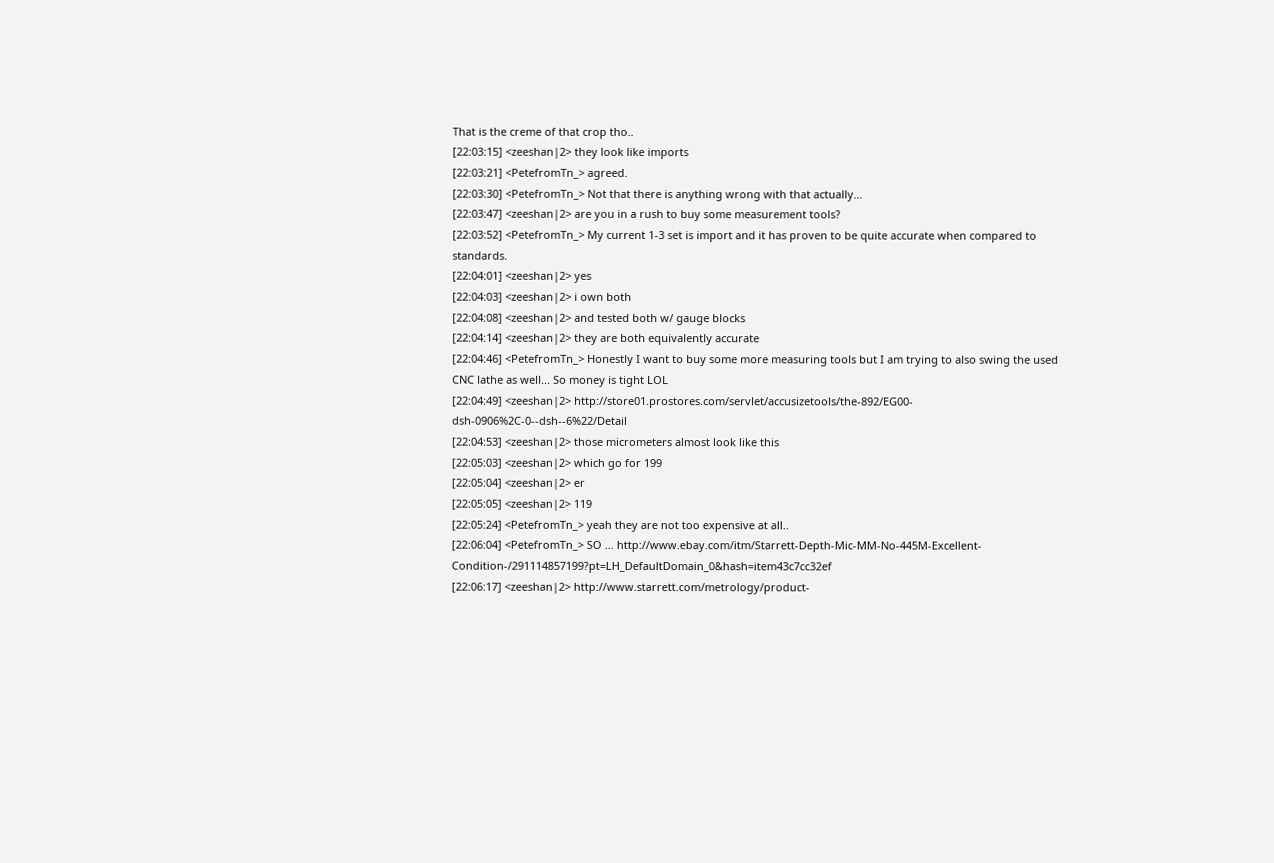That is the creme of that crop tho..
[22:03:15] <zeeshan|2> they look like imports
[22:03:21] <PetefromTn_> agreed.
[22:03:30] <PetefromTn_> Not that there is anything wrong with that actually...
[22:03:47] <zeeshan|2> are you in a rush to buy some measurement tools?
[22:03:52] <PetefromTn_> My current 1-3 set is import and it has proven to be quite accurate when compared to standards.
[22:04:01] <zeeshan|2> yes
[22:04:03] <zeeshan|2> i own both
[22:04:08] <zeeshan|2> and tested both w/ gauge blocks
[22:04:14] <zeeshan|2> they are both equivalently accurate
[22:04:46] <PetefromTn_> Honestly I want to buy some more measuring tools but I am trying to also swing the used CNC lathe as well... So money is tight LOL
[22:04:49] <zeeshan|2> http://store01.prostores.com/servlet/accusizetools/the-892/EG00-dsh-0906%2C-0--dsh--6%22/Detail
[22:04:53] <zeeshan|2> those micrometers almost look like this
[22:05:03] <zeeshan|2> which go for 199
[22:05:04] <zeeshan|2> er
[22:05:05] <zeeshan|2> 119
[22:05:24] <PetefromTn_> yeah they are not too expensive at all..
[22:06:04] <PetefromTn_> SO ... http://www.ebay.com/itm/Starrett-Depth-Mic-MM-No-445M-Excellent-Condition-/291114857199?pt=LH_DefaultDomain_0&hash=item43c7cc32ef
[22:06:17] <zeeshan|2> http://www.starrett.com/metrology/product-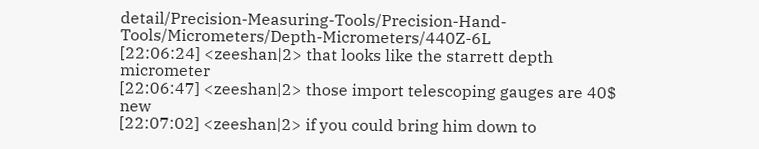detail/Precision-Measuring-Tools/Precision-Hand-Tools/Micrometers/Depth-Micrometers/440Z-6L
[22:06:24] <zeeshan|2> that looks like the starrett depth micrometer
[22:06:47] <zeeshan|2> those import telescoping gauges are 40$ new
[22:07:02] <zeeshan|2> if you could bring him down to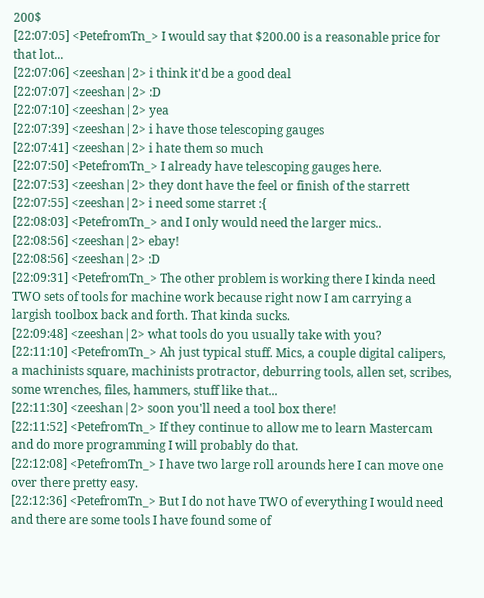200$
[22:07:05] <PetefromTn_> I would say that $200.00 is a reasonable price for that lot...
[22:07:06] <zeeshan|2> i think it'd be a good deal
[22:07:07] <zeeshan|2> :D
[22:07:10] <zeeshan|2> yea
[22:07:39] <zeeshan|2> i have those telescoping gauges
[22:07:41] <zeeshan|2> i hate them so much
[22:07:50] <PetefromTn_> I already have telescoping gauges here.
[22:07:53] <zeeshan|2> they dont have the feel or finish of the starrett
[22:07:55] <zeeshan|2> i need some starret :{
[22:08:03] <PetefromTn_> and I only would need the larger mics..
[22:08:56] <zeeshan|2> ebay!
[22:08:56] <zeeshan|2> :D
[22:09:31] <PetefromTn_> The other problem is working there I kinda need TWO sets of tools for machine work because right now I am carrying a largish toolbox back and forth. That kinda sucks.
[22:09:48] <zeeshan|2> what tools do you usually take with you?
[22:11:10] <PetefromTn_> Ah just typical stuff. Mics, a couple digital calipers, a machinists square, machinists protractor, deburring tools, allen set, scribes, some wrenches, files, hammers, stuff like that...
[22:11:30] <zeeshan|2> soon you'll need a tool box there!
[22:11:52] <PetefromTn_> If they continue to allow me to learn Mastercam and do more programming I will probably do that.
[22:12:08] <PetefromTn_> I have two large roll arounds here I can move one over there pretty easy.
[22:12:36] <PetefromTn_> But I do not have TWO of everything I would need and there are some tools I have found some of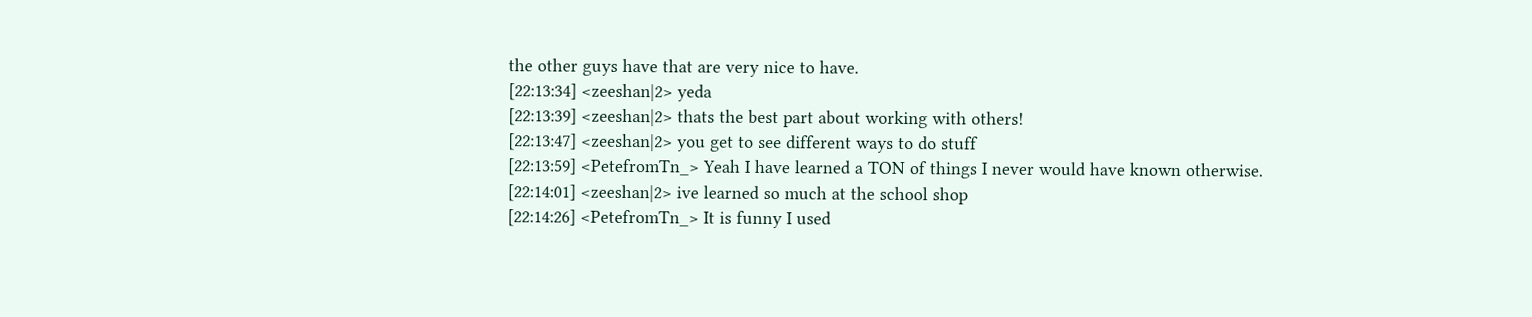the other guys have that are very nice to have.
[22:13:34] <zeeshan|2> yeda
[22:13:39] <zeeshan|2> thats the best part about working with others!
[22:13:47] <zeeshan|2> you get to see different ways to do stuff
[22:13:59] <PetefromTn_> Yeah I have learned a TON of things I never would have known otherwise.
[22:14:01] <zeeshan|2> ive learned so much at the school shop
[22:14:26] <PetefromTn_> It is funny I used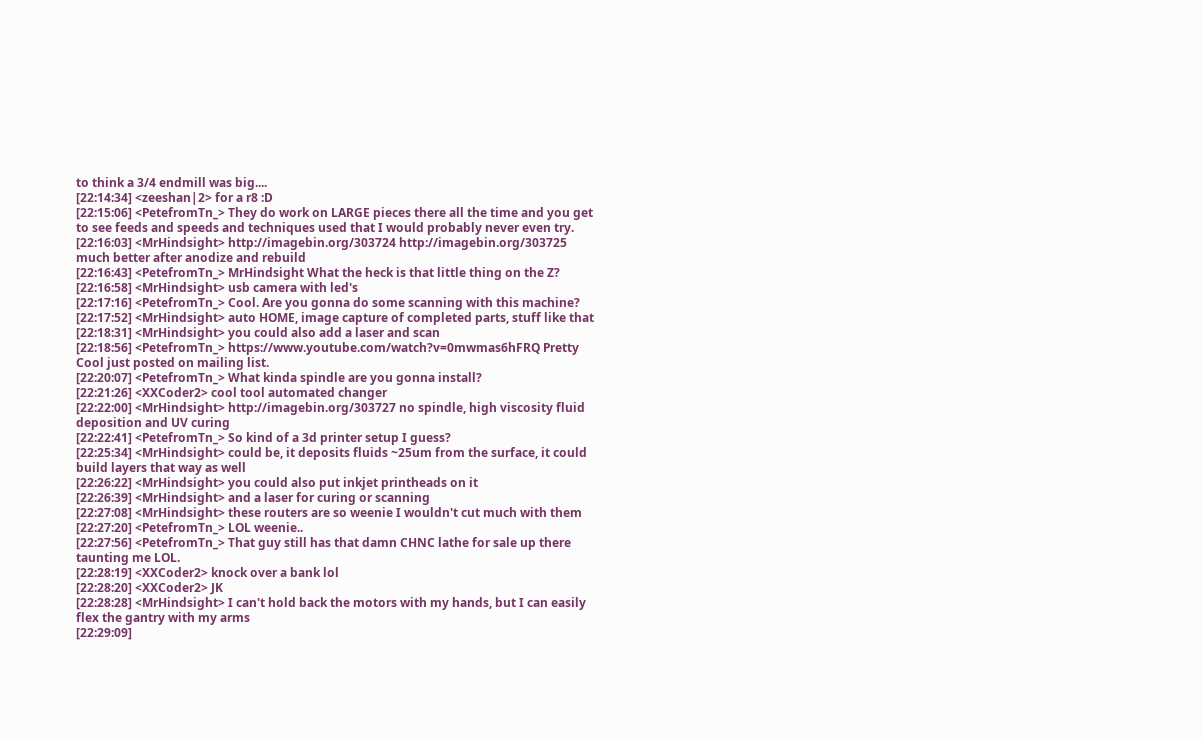to think a 3/4 endmill was big....
[22:14:34] <zeeshan|2> for a r8 :D
[22:15:06] <PetefromTn_> They do work on LARGE pieces there all the time and you get to see feeds and speeds and techniques used that I would probably never even try.
[22:16:03] <MrHindsight> http://imagebin.org/303724 http://imagebin.org/303725 much better after anodize and rebuild
[22:16:43] <PetefromTn_> MrHindsight What the heck is that little thing on the Z?
[22:16:58] <MrHindsight> usb camera with led's
[22:17:16] <PetefromTn_> Cool. Are you gonna do some scanning with this machine?
[22:17:52] <MrHindsight> auto HOME, image capture of completed parts, stuff like that
[22:18:31] <MrHindsight> you could also add a laser and scan
[22:18:56] <PetefromTn_> https://www.youtube.com/watch?v=0mwmas6hFRQ Pretty Cool just posted on mailing list.
[22:20:07] <PetefromTn_> What kinda spindle are you gonna install?
[22:21:26] <XXCoder2> cool tool automated changer
[22:22:00] <MrHindsight> http://imagebin.org/303727 no spindle, high viscosity fluid deposition and UV curing
[22:22:41] <PetefromTn_> So kind of a 3d printer setup I guess?
[22:25:34] <MrHindsight> could be, it deposits fluids ~25um from the surface, it could build layers that way as well
[22:26:22] <MrHindsight> you could also put inkjet printheads on it
[22:26:39] <MrHindsight> and a laser for curing or scanning
[22:27:08] <MrHindsight> these routers are so weenie I wouldn't cut much with them
[22:27:20] <PetefromTn_> LOL weenie..
[22:27:56] <PetefromTn_> That guy still has that damn CHNC lathe for sale up there taunting me LOL.
[22:28:19] <XXCoder2> knock over a bank lol
[22:28:20] <XXCoder2> JK
[22:28:28] <MrHindsight> I can't hold back the motors with my hands, but I can easily flex the gantry with my arms
[22:29:09]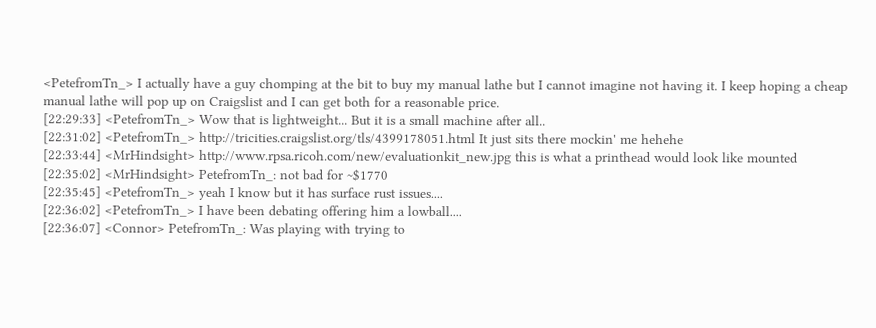<PetefromTn_> I actually have a guy chomping at the bit to buy my manual lathe but I cannot imagine not having it. I keep hoping a cheap manual lathe will pop up on Craigslist and I can get both for a reasonable price.
[22:29:33] <PetefromTn_> Wow that is lightweight... But it is a small machine after all..
[22:31:02] <PetefromTn_> http://tricities.craigslist.org/tls/4399178051.html It just sits there mockin' me hehehe
[22:33:44] <MrHindsight> http://www.rpsa.ricoh.com/new/evaluationkit_new.jpg this is what a printhead would look like mounted
[22:35:02] <MrHindsight> PetefromTn_: not bad for ~$1770
[22:35:45] <PetefromTn_> yeah I know but it has surface rust issues....
[22:36:02] <PetefromTn_> I have been debating offering him a lowball....
[22:36:07] <Connor> PetefromTn_: Was playing with trying to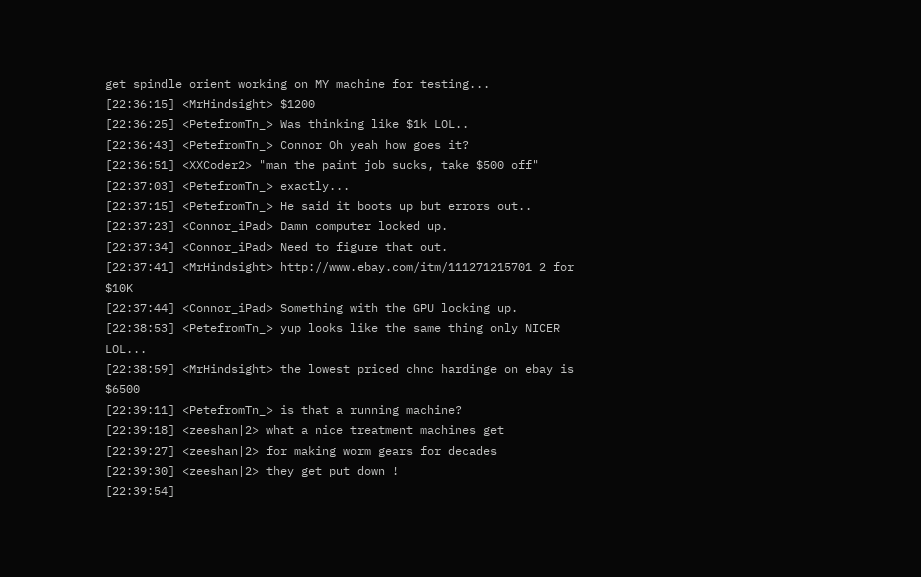get spindle orient working on MY machine for testing...
[22:36:15] <MrHindsight> $1200
[22:36:25] <PetefromTn_> Was thinking like $1k LOL..
[22:36:43] <PetefromTn_> Connor Oh yeah how goes it?
[22:36:51] <XXCoder2> "man the paint job sucks, take $500 off"
[22:37:03] <PetefromTn_> exactly...
[22:37:15] <PetefromTn_> He said it boots up but errors out..
[22:37:23] <Connor_iPad> Damn computer locked up.
[22:37:34] <Connor_iPad> Need to figure that out.
[22:37:41] <MrHindsight> http://www.ebay.com/itm/111271215701 2 for $10K
[22:37:44] <Connor_iPad> Something with the GPU locking up.
[22:38:53] <PetefromTn_> yup looks like the same thing only NICER LOL...
[22:38:59] <MrHindsight> the lowest priced chnc hardinge on ebay is $6500
[22:39:11] <PetefromTn_> is that a running machine?
[22:39:18] <zeeshan|2> what a nice treatment machines get
[22:39:27] <zeeshan|2> for making worm gears for decades
[22:39:30] <zeeshan|2> they get put down !
[22:39:54]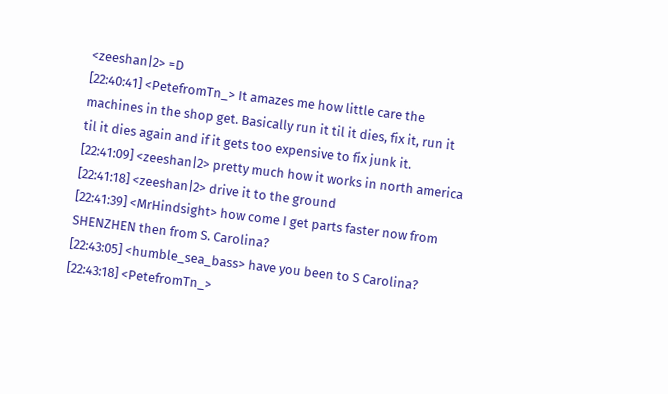<zeeshan|2> =D
[22:40:41] <PetefromTn_> It amazes me how little care the machines in the shop get. Basically run it til it dies, fix it, run it til it dies again and if it gets too expensive to fix junk it.
[22:41:09] <zeeshan|2> pretty much how it works in north america
[22:41:18] <zeeshan|2> drive it to the ground
[22:41:39] <MrHindsight> how come I get parts faster now from SHENZHEN then from S. Carolina?
[22:43:05] <humble_sea_bass> have you been to S Carolina?
[22:43:18] <PetefromTn_>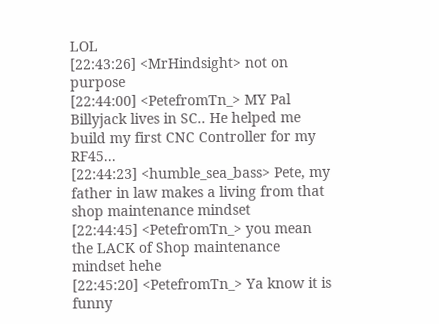LOL
[22:43:26] <MrHindsight> not on purpose
[22:44:00] <PetefromTn_> MY Pal Billyjack lives in SC.. He helped me build my first CNC Controller for my RF45...
[22:44:23] <humble_sea_bass> Pete, my father in law makes a living from that shop maintenance mindset
[22:44:45] <PetefromTn_> you mean the LACK of Shop maintenance mindset hehe
[22:45:20] <PetefromTn_> Ya know it is funny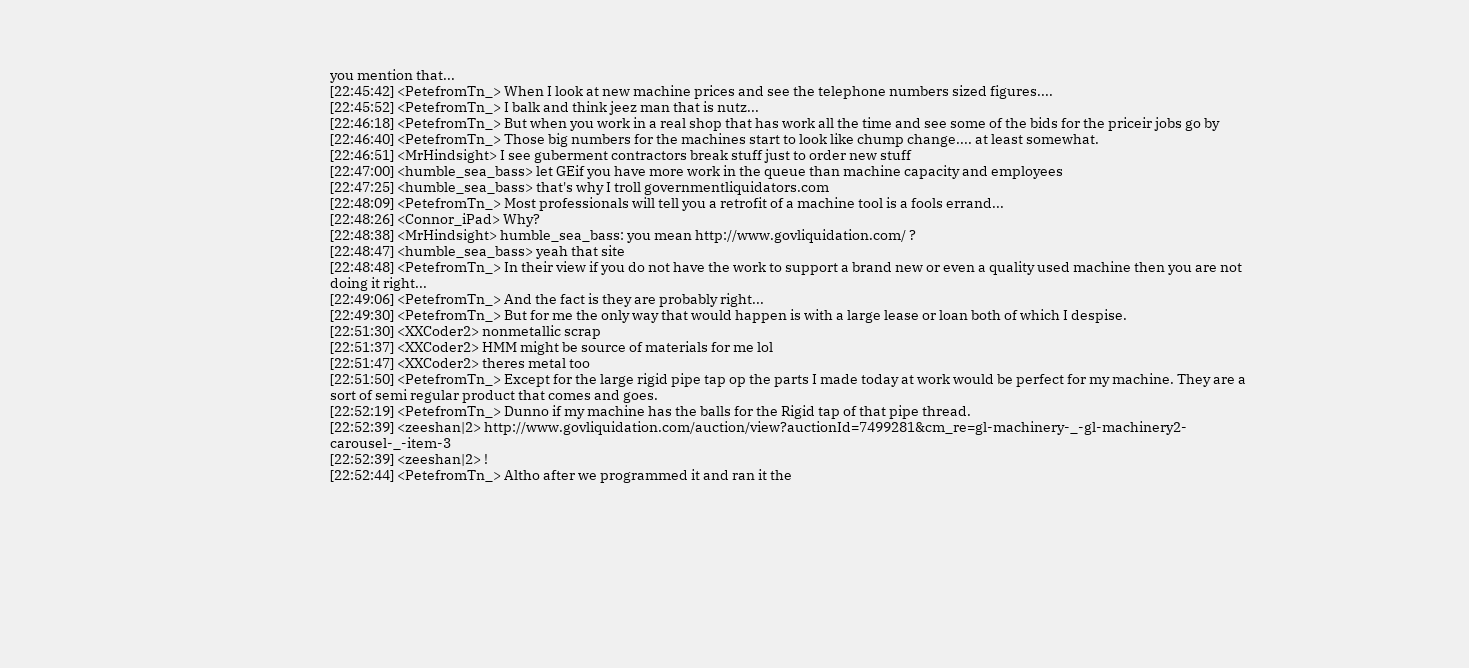you mention that...
[22:45:42] <PetefromTn_> When I look at new machine prices and see the telephone numbers sized figures....
[22:45:52] <PetefromTn_> I balk and think jeez man that is nutz...
[22:46:18] <PetefromTn_> But when you work in a real shop that has work all the time and see some of the bids for the priceir jobs go by
[22:46:40] <PetefromTn_> Those big numbers for the machines start to look like chump change.... at least somewhat.
[22:46:51] <MrHindsight> I see guberment contractors break stuff just to order new stuff
[22:47:00] <humble_sea_bass> let GEif you have more work in the queue than machine capacity and employees
[22:47:25] <humble_sea_bass> that's why I troll governmentliquidators.com
[22:48:09] <PetefromTn_> Most professionals will tell you a retrofit of a machine tool is a fools errand...
[22:48:26] <Connor_iPad> Why?
[22:48:38] <MrHindsight> humble_sea_bass: you mean http://www.govliquidation.com/ ?
[22:48:47] <humble_sea_bass> yeah that site
[22:48:48] <PetefromTn_> In their view if you do not have the work to support a brand new or even a quality used machine then you are not doing it right...
[22:49:06] <PetefromTn_> And the fact is they are probably right...
[22:49:30] <PetefromTn_> But for me the only way that would happen is with a large lease or loan both of which I despise.
[22:51:30] <XXCoder2> nonmetallic scrap
[22:51:37] <XXCoder2> HMM might be source of materials for me lol
[22:51:47] <XXCoder2> theres metal too
[22:51:50] <PetefromTn_> Except for the large rigid pipe tap op the parts I made today at work would be perfect for my machine. They are a sort of semi regular product that comes and goes.
[22:52:19] <PetefromTn_> Dunno if my machine has the balls for the Rigid tap of that pipe thread.
[22:52:39] <zeeshan|2> http://www.govliquidation.com/auction/view?auctionId=7499281&cm_re=gl-machinery-_-gl-machinery2-carousel-_-item-3
[22:52:39] <zeeshan|2> !
[22:52:44] <PetefromTn_> Altho after we programmed it and ran it the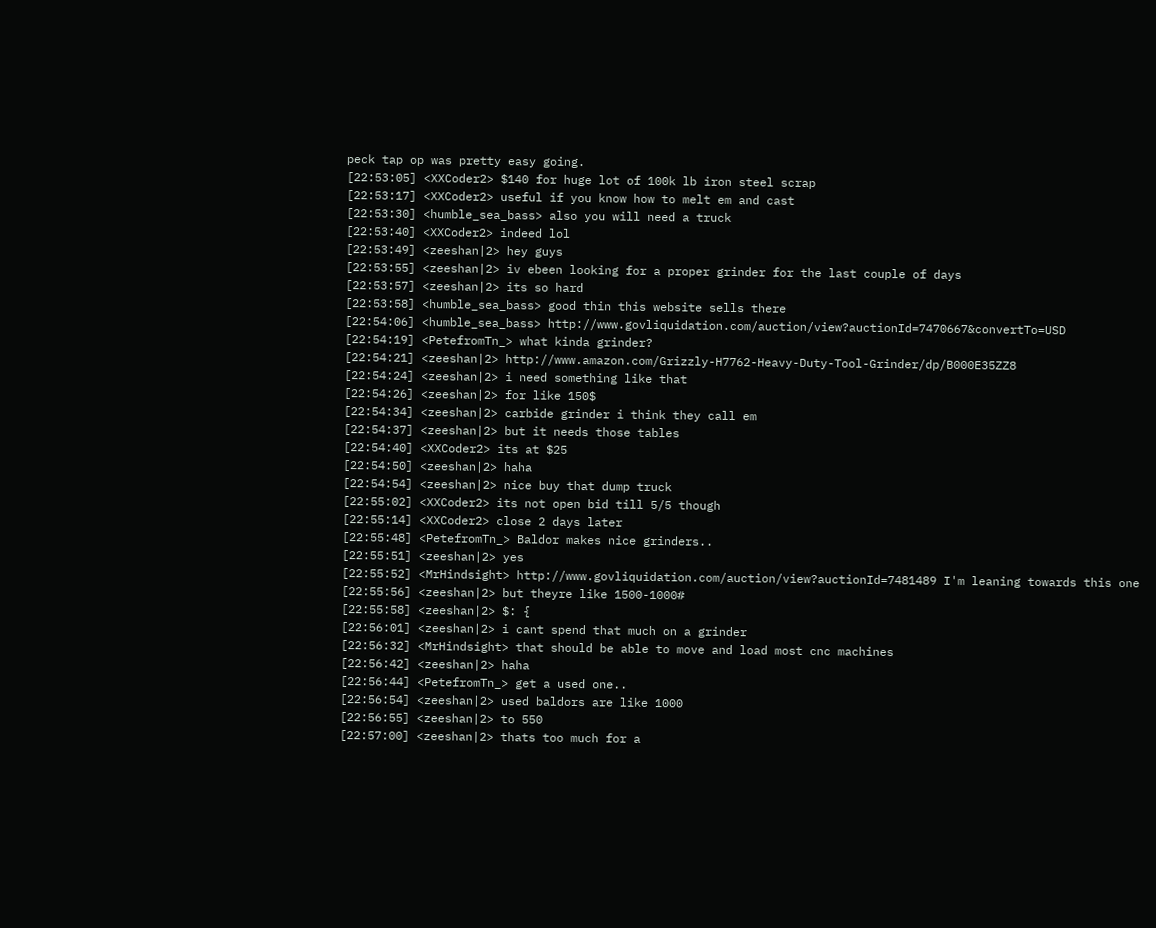peck tap op was pretty easy going.
[22:53:05] <XXCoder2> $140 for huge lot of 100k lb iron steel scrap
[22:53:17] <XXCoder2> useful if you know how to melt em and cast
[22:53:30] <humble_sea_bass> also you will need a truck
[22:53:40] <XXCoder2> indeed lol
[22:53:49] <zeeshan|2> hey guys
[22:53:55] <zeeshan|2> iv ebeen looking for a proper grinder for the last couple of days
[22:53:57] <zeeshan|2> its so hard
[22:53:58] <humble_sea_bass> good thin this website sells there
[22:54:06] <humble_sea_bass> http://www.govliquidation.com/auction/view?auctionId=7470667&convertTo=USD
[22:54:19] <PetefromTn_> what kinda grinder?
[22:54:21] <zeeshan|2> http://www.amazon.com/Grizzly-H7762-Heavy-Duty-Tool-Grinder/dp/B000E35ZZ8
[22:54:24] <zeeshan|2> i need something like that
[22:54:26] <zeeshan|2> for like 150$
[22:54:34] <zeeshan|2> carbide grinder i think they call em
[22:54:37] <zeeshan|2> but it needs those tables
[22:54:40] <XXCoder2> its at $25
[22:54:50] <zeeshan|2> haha
[22:54:54] <zeeshan|2> nice buy that dump truck
[22:55:02] <XXCoder2> its not open bid till 5/5 though
[22:55:14] <XXCoder2> close 2 days later
[22:55:48] <PetefromTn_> Baldor makes nice grinders..
[22:55:51] <zeeshan|2> yes
[22:55:52] <MrHindsight> http://www.govliquidation.com/auction/view?auctionId=7481489 I'm leaning towards this one
[22:55:56] <zeeshan|2> but theyre like 1500-1000#
[22:55:58] <zeeshan|2> $: {
[22:56:01] <zeeshan|2> i cant spend that much on a grinder
[22:56:32] <MrHindsight> that should be able to move and load most cnc machines
[22:56:42] <zeeshan|2> haha
[22:56:44] <PetefromTn_> get a used one..
[22:56:54] <zeeshan|2> used baldors are like 1000
[22:56:55] <zeeshan|2> to 550
[22:57:00] <zeeshan|2> thats too much for a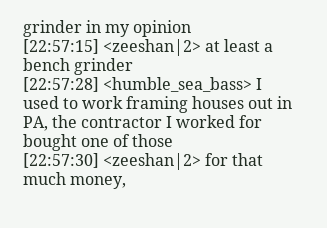grinder in my opinion
[22:57:15] <zeeshan|2> at least a bench grinder
[22:57:28] <humble_sea_bass> I used to work framing houses out in PA, the contractor I worked for bought one of those
[22:57:30] <zeeshan|2> for that much money,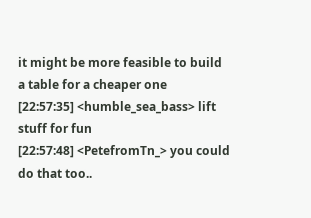it might be more feasible to build a table for a cheaper one
[22:57:35] <humble_sea_bass> lift stuff for fun
[22:57:48] <PetefromTn_> you could do that too..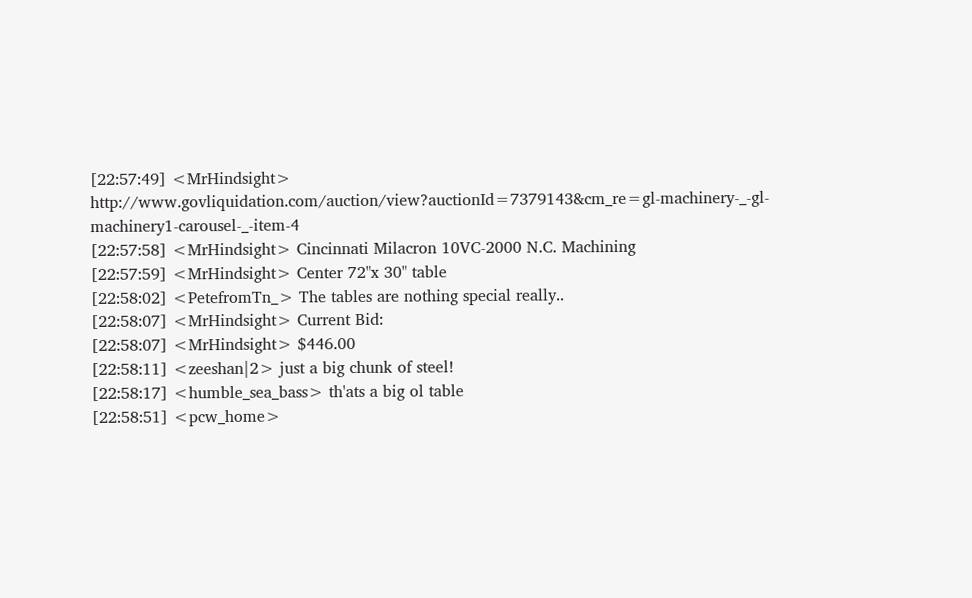[22:57:49] <MrHindsight> http://www.govliquidation.com/auction/view?auctionId=7379143&cm_re=gl-machinery-_-gl-machinery1-carousel-_-item-4
[22:57:58] <MrHindsight> Cincinnati Milacron 10VC-2000 N.C. Machining
[22:57:59] <MrHindsight> Center 72"x 30" table
[22:58:02] <PetefromTn_> The tables are nothing special really..
[22:58:07] <MrHindsight> Current Bid:
[22:58:07] <MrHindsight> $446.00
[22:58:11] <zeeshan|2> just a big chunk of steel!
[22:58:17] <humble_sea_bass> th'ats a big ol table
[22:58:51] <pcw_home>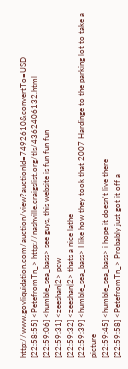http://www.govliquidation.com/auction/view?auctionId=7492610&convertTo=USD
[22:58:55] <PetefromTn_> http://nashville.craigslist.org/tls/4362406132.html
[22:59:06] <humble_sea_bass> see guys, this website is fun fun fun
[22:59:31] <zeeshan|2> pcw
[22:59:32] <zeeshan|2> thats a nice lathe
[22:59:39] <humble_sea_bass> I like how they took that 2007 Hardinge to the parking lot to take a picture
[22:59:45] <humble_sea_bass> i hope it doesn't live there
[22:59:58] <PetefromTn_> Probably just got it off a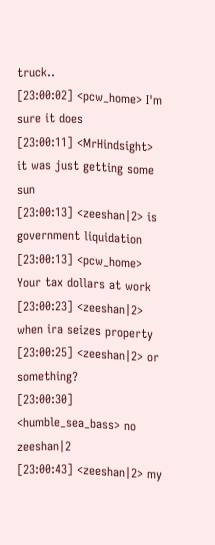truck..
[23:00:02] <pcw_home> I'm sure it does
[23:00:11] <MrHindsight> it was just getting some sun
[23:00:13] <zeeshan|2> is government liquidation
[23:00:13] <pcw_home> Your tax dollars at work
[23:00:23] <zeeshan|2> when ira seizes property
[23:00:25] <zeeshan|2> or something?
[23:00:30] <humble_sea_bass> no zeeshan|2
[23:00:43] <zeeshan|2> my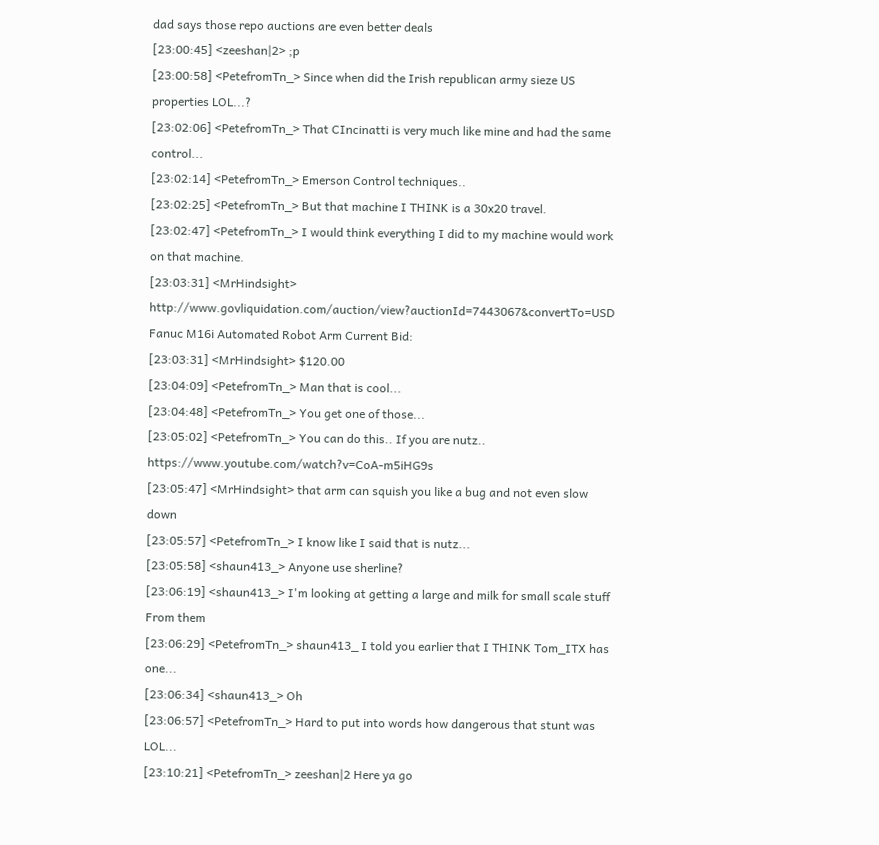dad says those repo auctions are even better deals
[23:00:45] <zeeshan|2> ;p
[23:00:58] <PetefromTn_> Since when did the Irish republican army sieze US properties LOL...?
[23:02:06] <PetefromTn_> That CIncinatti is very much like mine and had the same control...
[23:02:14] <PetefromTn_> Emerson Control techniques..
[23:02:25] <PetefromTn_> But that machine I THINK is a 30x20 travel.
[23:02:47] <PetefromTn_> I would think everything I did to my machine would work on that machine.
[23:03:31] <MrHindsight> http://www.govliquidation.com/auction/view?auctionId=7443067&convertTo=USD Fanuc M16i Automated Robot Arm Current Bid:
[23:03:31] <MrHindsight> $120.00
[23:04:09] <PetefromTn_> Man that is cool...
[23:04:48] <PetefromTn_> You get one of those...
[23:05:02] <PetefromTn_> You can do this.. If you are nutz.. https://www.youtube.com/watch?v=CoA-m5iHG9s
[23:05:47] <MrHindsight> that arm can squish you like a bug and not even slow down
[23:05:57] <PetefromTn_> I know like I said that is nutz...
[23:05:58] <shaun413_> Anyone use sherline?
[23:06:19] <shaun413_> I'm looking at getting a large and milk for small scale stuff From them
[23:06:29] <PetefromTn_> shaun413_ I told you earlier that I THINK Tom_ITX has one...
[23:06:34] <shaun413_> Oh
[23:06:57] <PetefromTn_> Hard to put into words how dangerous that stunt was LOL...
[23:10:21] <PetefromTn_> zeeshan|2 Here ya go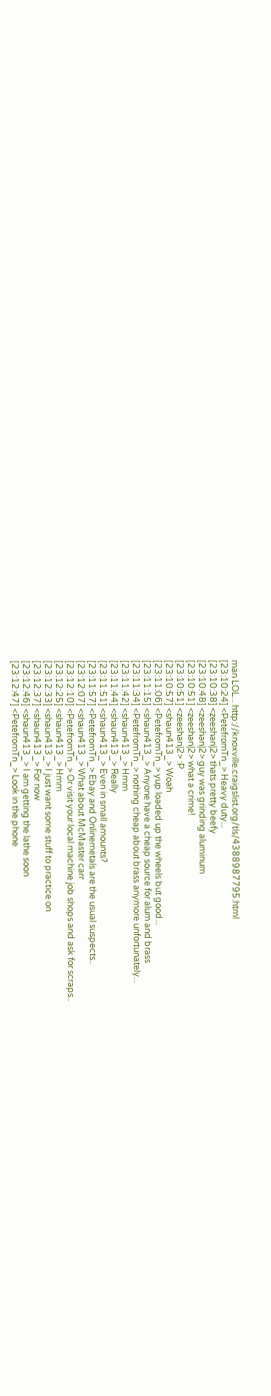man LOL... http://knoxville.craigslist.org/tls/4388987795.html
[23:10:24] <PetefromTn_> Heavy duty...
[23:10:38] <zeeshan|2> thats pretty beefy
[23:10:48] <zeeshan|2> guy was grinding aluminum
[23:10:51] <zeeshan|2> what a crime!
[23:10:51] <zeeshan|2> :P
[23:10:57] <shaun413_> Woah
[23:11:06] <PetefromTn_> yup loaded up the wheels but good...
[23:11:15] <shaun413_> Anyone have a cheap source for alum and brass
[23:11:34] <PetefromTn_> nothing cheap about brass anymore unfortunately...
[23:11:42] <shaun413_> Hmm
[23:11:44] <shaun413_> Really
[23:11:51] <shaun413_> Even in small amounts?
[23:11:57] <PetefromTn_> Ebay and Onlinemetals are the usual suspects..
[23:12:07] <shaun413_> What about McMaster carr
[23:12:10] <PetefromTn_> Or visit your local machine job shops and ask for scraps..
[23:12:25] <shaun413_> Hmm
[23:12:33] <shaun413_> I just want some stuff to practice on
[23:12:37] <shaun413_> For now
[23:12:46] <shaun413_> I am getting the lathe soon
[23:12:47] <PetefromTn_> Look in the phone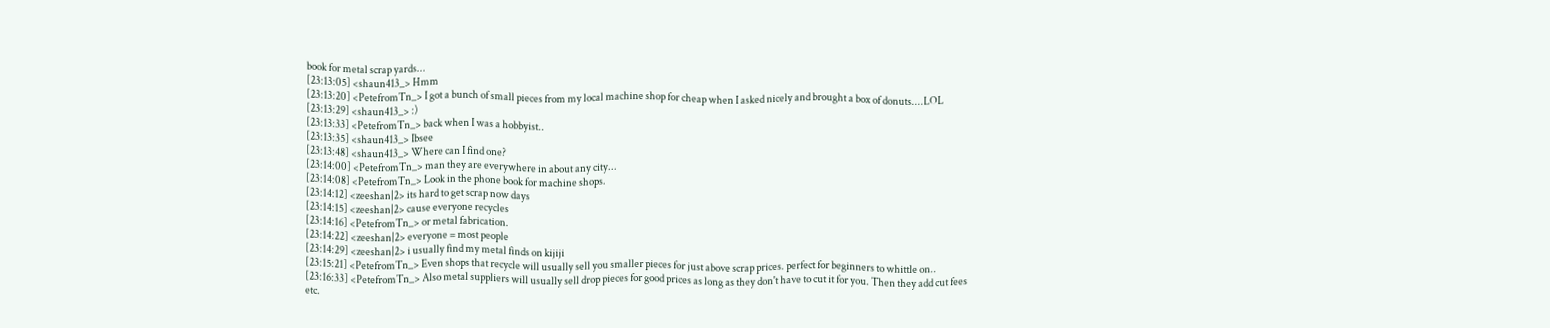book for metal scrap yards...
[23:13:05] <shaun413_> Hmm
[23:13:20] <PetefromTn_> I got a bunch of small pieces from my local machine shop for cheap when I asked nicely and brought a box of donuts....LOL
[23:13:29] <shaun413_> :)
[23:13:33] <PetefromTn_> back when I was a hobbyist..
[23:13:35] <shaun413_> Ibsee
[23:13:48] <shaun413_> Where can I find one?
[23:14:00] <PetefromTn_> man they are everywhere in about any city...
[23:14:08] <PetefromTn_> Look in the phone book for machine shops.
[23:14:12] <zeeshan|2> its hard to get scrap now days
[23:14:15] <zeeshan|2> cause everyone recycles
[23:14:16] <PetefromTn_> or metal fabrication.
[23:14:22] <zeeshan|2> everyone = most people
[23:14:29] <zeeshan|2> i usually find my metal finds on kijiji
[23:15:21] <PetefromTn_> Even shops that recycle will usually sell you smaller pieces for just above scrap prices. perfect for beginners to whittle on..
[23:16:33] <PetefromTn_> Also metal suppliers will usually sell drop pieces for good prices as long as they don't have to cut it for you. Then they add cut fees etc.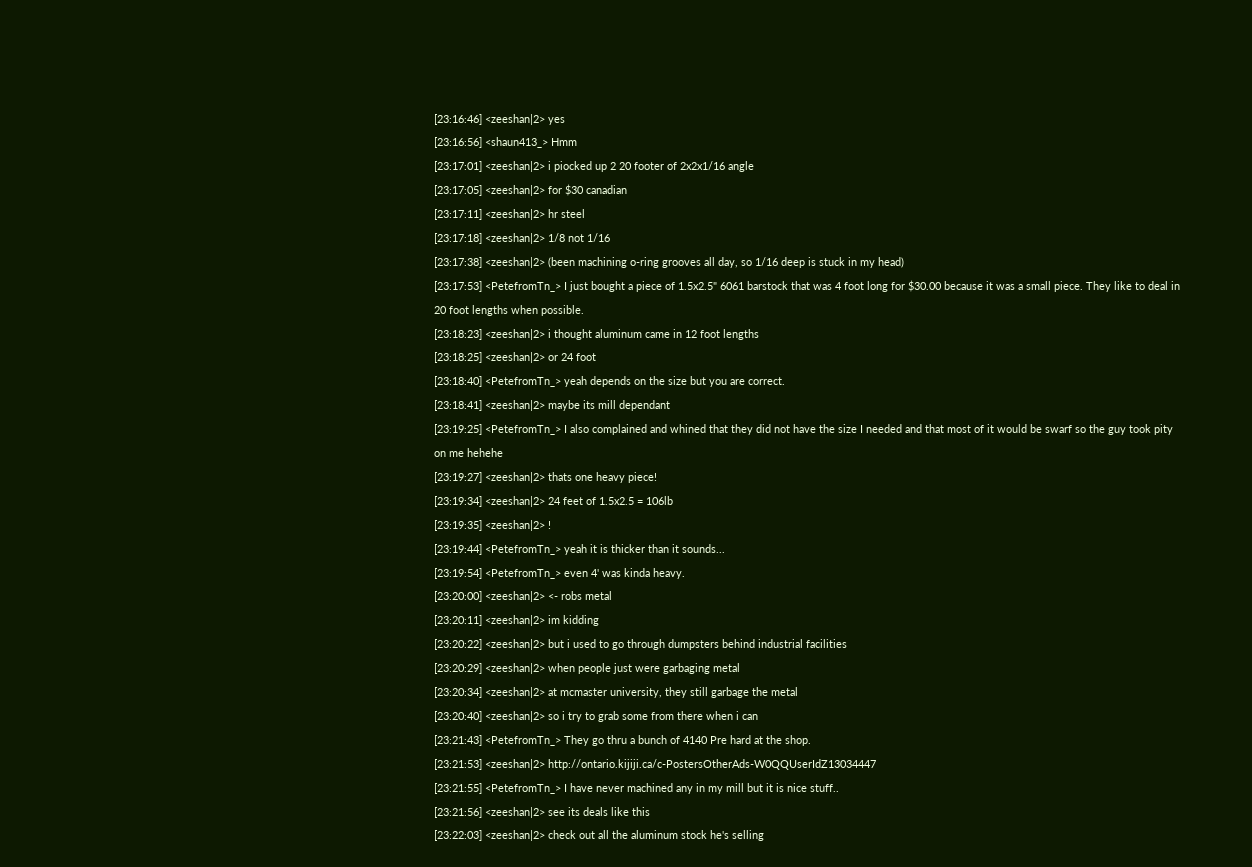[23:16:46] <zeeshan|2> yes
[23:16:56] <shaun413_> Hmm
[23:17:01] <zeeshan|2> i piocked up 2 20 footer of 2x2x1/16 angle
[23:17:05] <zeeshan|2> for $30 canadian
[23:17:11] <zeeshan|2> hr steel
[23:17:18] <zeeshan|2> 1/8 not 1/16
[23:17:38] <zeeshan|2> (been machining o-ring grooves all day, so 1/16 deep is stuck in my head)
[23:17:53] <PetefromTn_> I just bought a piece of 1.5x2.5" 6061 barstock that was 4 foot long for $30.00 because it was a small piece. They like to deal in 20 foot lengths when possible.
[23:18:23] <zeeshan|2> i thought aluminum came in 12 foot lengths
[23:18:25] <zeeshan|2> or 24 foot
[23:18:40] <PetefromTn_> yeah depends on the size but you are correct.
[23:18:41] <zeeshan|2> maybe its mill dependant
[23:19:25] <PetefromTn_> I also complained and whined that they did not have the size I needed and that most of it would be swarf so the guy took pity on me hehehe
[23:19:27] <zeeshan|2> thats one heavy piece!
[23:19:34] <zeeshan|2> 24 feet of 1.5x2.5 = 106lb
[23:19:35] <zeeshan|2> !
[23:19:44] <PetefromTn_> yeah it is thicker than it sounds...
[23:19:54] <PetefromTn_> even 4' was kinda heavy.
[23:20:00] <zeeshan|2> <- robs metal
[23:20:11] <zeeshan|2> im kidding
[23:20:22] <zeeshan|2> but i used to go through dumpsters behind industrial facilities
[23:20:29] <zeeshan|2> when people just were garbaging metal
[23:20:34] <zeeshan|2> at mcmaster university, they still garbage the metal
[23:20:40] <zeeshan|2> so i try to grab some from there when i can
[23:21:43] <PetefromTn_> They go thru a bunch of 4140 Pre hard at the shop.
[23:21:53] <zeeshan|2> http://ontario.kijiji.ca/c-PostersOtherAds-W0QQUserIdZ13034447
[23:21:55] <PetefromTn_> I have never machined any in my mill but it is nice stuff..
[23:21:56] <zeeshan|2> see its deals like this
[23:22:03] <zeeshan|2> check out all the aluminum stock he's selling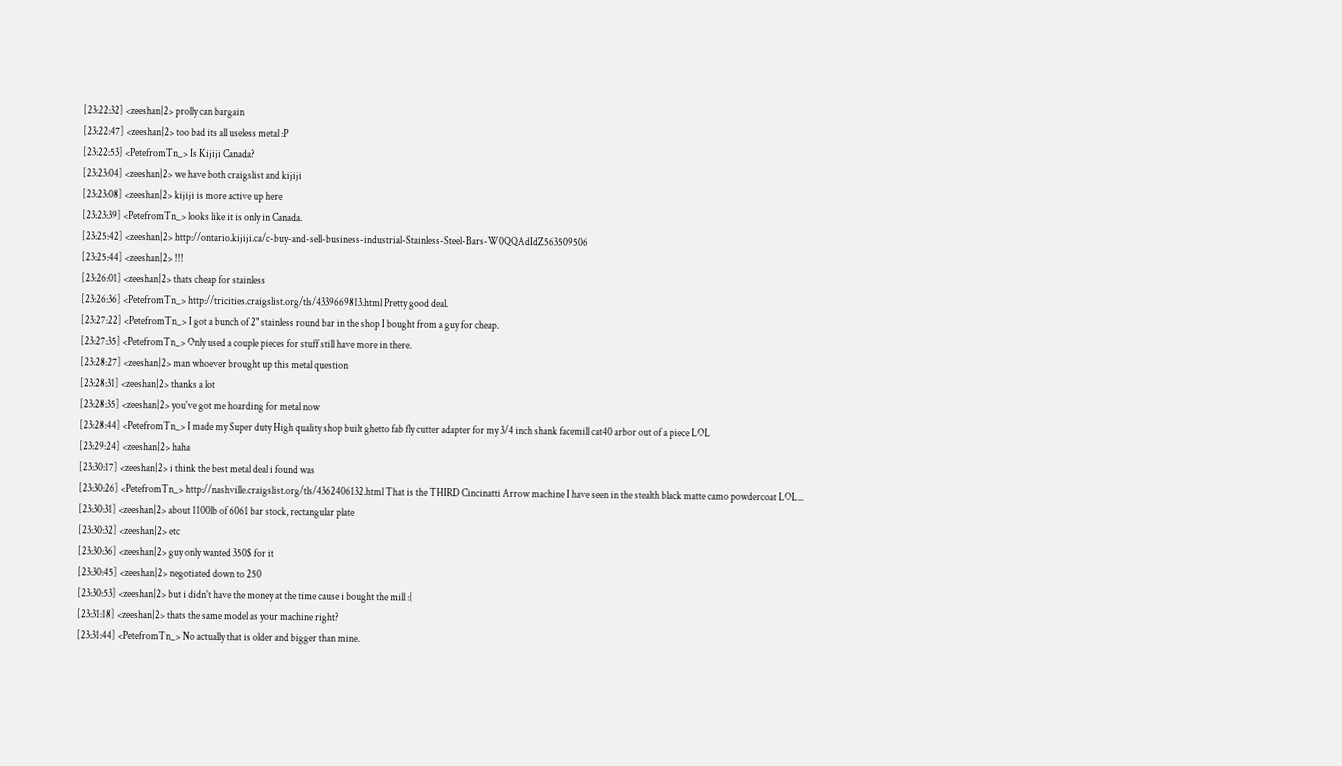[23:22:32] <zeeshan|2> prolly can bargain
[23:22:47] <zeeshan|2> too bad its all useless metal :P
[23:22:53] <PetefromTn_> Is Kijiji Canada?
[23:23:04] <zeeshan|2> we have both craigslist and kijiji
[23:23:08] <zeeshan|2> kijiji is more active up here
[23:23:39] <PetefromTn_> looks like it is only in Canada.
[23:25:42] <zeeshan|2> http://ontario.kijiji.ca/c-buy-and-sell-business-industrial-Stainless-Steel-Bars-W0QQAdIdZ563509506
[23:25:44] <zeeshan|2> !!!
[23:26:01] <zeeshan|2> thats cheap for stainless
[23:26:36] <PetefromTn_> http://tricities.craigslist.org/tls/4339669813.html Pretty good deal.
[23:27:22] <PetefromTn_> I got a bunch of 2" stainless round bar in the shop I bought from a guy for cheap.
[23:27:35] <PetefromTn_> Only used a couple pieces for stuff still have more in there.
[23:28:27] <zeeshan|2> man whoever brought up this metal question
[23:28:31] <zeeshan|2> thanks a lot
[23:28:35] <zeeshan|2> you've got me hoarding for metal now
[23:28:44] <PetefromTn_> I made my Super duty High quality shop built ghetto fab fly cutter adapter for my 3/4 inch shank facemill cat40 arbor out of a piece LOL
[23:29:24] <zeeshan|2> haha
[23:30:17] <zeeshan|2> i think the best metal deal i found was
[23:30:26] <PetefromTn_> http://nashville.craigslist.org/tls/4362406132.html That is the THIRD Cincinatti Arrow machine I have seen in the stealth black matte camo powdercoat LOL...
[23:30:31] <zeeshan|2> about 1100lb of 6061 bar stock, rectangular plate
[23:30:32] <zeeshan|2> etc
[23:30:36] <zeeshan|2> guy only wanted 350$ for it
[23:30:45] <zeeshan|2> negotiated down to 250
[23:30:53] <zeeshan|2> but i didn't have the money at the time cause i bought the mill :{
[23:31:18] <zeeshan|2> thats the same model as your machine right?
[23:31:44] <PetefromTn_> No actually that is older and bigger than mine.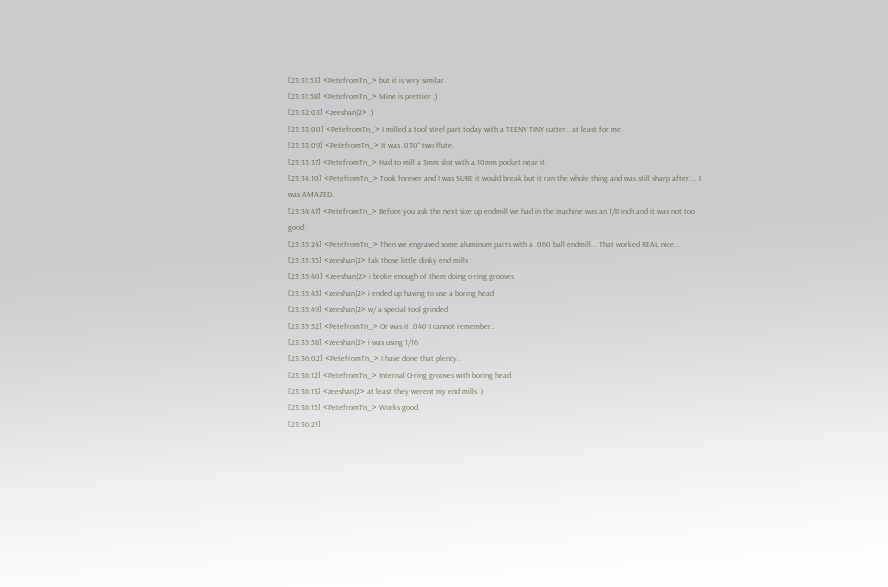[23:31:53] <PetefromTn_> but it is very similar.
[23:31:58] <PetefromTn_> Mine is prettier ;)
[23:32:03] <zeeshan|2> :)
[23:33:00] <PetefromTn_> I milled a tool steel part today with a TEENY TINY cutter.. at least for me.
[23:33:09] <PetefromTn_> It was .030" two flute.
[23:33:37] <PetefromTn_> Had to mill a 3mm slot with a 10mm pocket near it.
[23:34:10] <PetefromTn_> Took forever and I was SURE it would break but it ran the whole thing and was still sharp after.... I was AMAZED.
[23:34:47] <PetefromTn_> Before you ask the next size up endmill we had in the machine was an 1/8 inch and it was not too good.
[23:35:24] <PetefromTn_> Then we engraved some aluminum parts with a .060 ball endmill... That worked REAL nice...
[23:35:35] <zeeshan|2> fak those little dinky end mills
[23:35:40] <zeeshan|2> i broke enough of them doing o-ring grooves
[23:35:45] <zeeshan|2> i ended up having to use a boring head
[23:35:49] <zeeshan|2> w/ a special tool grinded
[23:35:52] <PetefromTn_> Or was it .040 I cannot remember..
[23:35:58] <zeeshan|2> i was using 1/16
[23:36:02] <PetefromTn_> I have done that plenty..
[23:36:12] <PetefromTn_> Internal O-ring grooves with boring head.
[23:36:13] <zeeshan|2> at least they werent my end mills :)
[23:36:15] <PetefromTn_> Works good.
[23:36:21]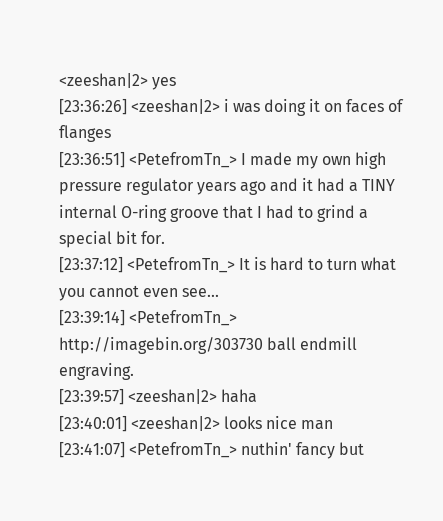<zeeshan|2> yes
[23:36:26] <zeeshan|2> i was doing it on faces of flanges
[23:36:51] <PetefromTn_> I made my own high pressure regulator years ago and it had a TINY internal O-ring groove that I had to grind a special bit for.
[23:37:12] <PetefromTn_> It is hard to turn what you cannot even see...
[23:39:14] <PetefromTn_> http://imagebin.org/303730 ball endmill engraving.
[23:39:57] <zeeshan|2> haha
[23:40:01] <zeeshan|2> looks nice man
[23:41:07] <PetefromTn_> nuthin' fancy but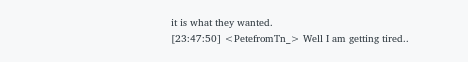it is what they wanted.
[23:47:50] <PetefromTn_> Well I am getting tired..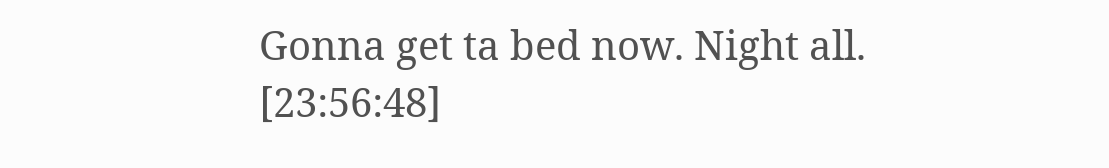Gonna get ta bed now. Night all.
[23:56:48]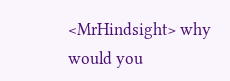<MrHindsight> why would you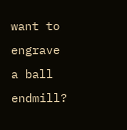want to engrave a ball endmill?